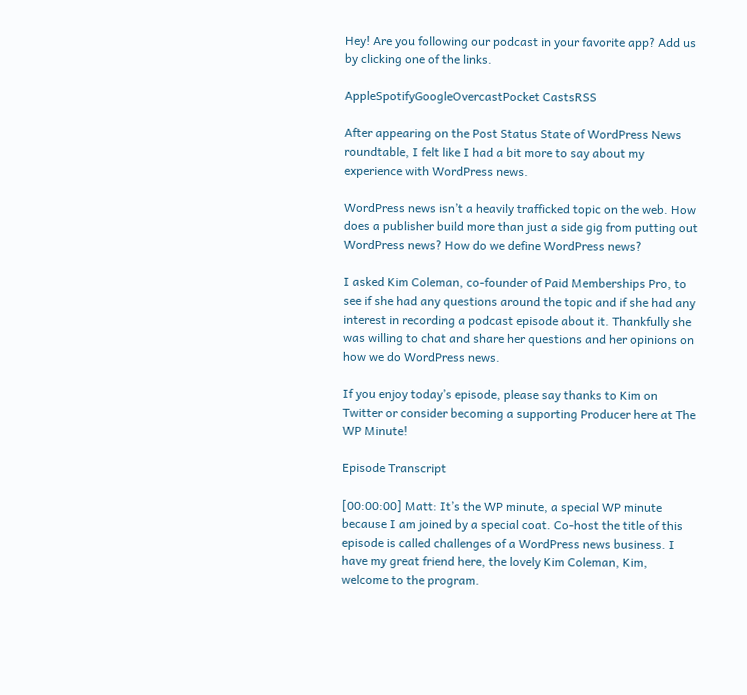Hey! Are you following our podcast in your favorite app? Add us by clicking one of the links.

AppleSpotifyGoogleOvercastPocket CastsRSS

After appearing on the Post Status State of WordPress News roundtable, I felt like I had a bit more to say about my experience with WordPress news.

WordPress news isn’t a heavily trafficked topic on the web. How does a publisher build more than just a side gig from putting out WordPress news? How do we define WordPress news?

I asked Kim Coleman, co-founder of Paid Memberships Pro, to see if she had any questions around the topic and if she had any interest in recording a podcast episode about it. Thankfully she was willing to chat and share her questions and her opinions on how we do WordPress news.

If you enjoy today’s episode, please say thanks to Kim on Twitter or consider becoming a supporting Producer here at The WP Minute!

Episode Transcript

[00:00:00] Matt: It’s the WP minute, a special WP minute because I am joined by a special coat. Co-host the title of this episode is called challenges of a WordPress news business. I have my great friend here, the lovely Kim Coleman, Kim, welcome to the program.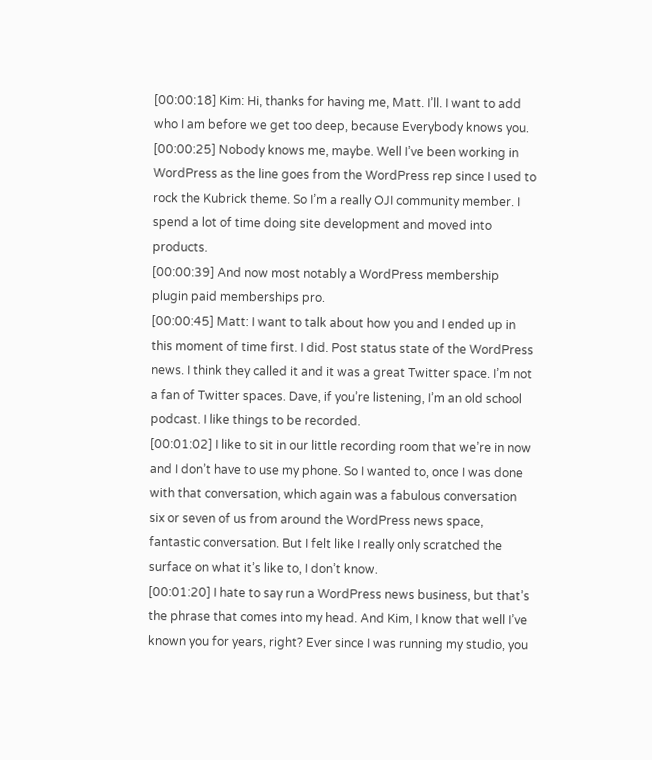[00:00:18] Kim: Hi, thanks for having me, Matt. I’ll. I want to add who I am before we get too deep, because Everybody knows you.
[00:00:25] Nobody knows me, maybe. Well I’ve been working in WordPress as the line goes from the WordPress rep since I used to rock the Kubrick theme. So I’m a really OJI community member. I spend a lot of time doing site development and moved into products.
[00:00:39] And now most notably a WordPress membership plugin paid memberships pro.
[00:00:45] Matt: I want to talk about how you and I ended up in this moment of time first. I did. Post status state of the WordPress news. I think they called it and it was a great Twitter space. I’m not a fan of Twitter spaces. Dave, if you’re listening, I’m an old school podcast. I like things to be recorded.
[00:01:02] I like to sit in our little recording room that we’re in now and I don’t have to use my phone. So I wanted to, once I was done with that conversation, which again was a fabulous conversation six or seven of us from around the WordPress news space, fantastic conversation. But I felt like I really only scratched the surface on what it’s like to, I don’t know.
[00:01:20] I hate to say run a WordPress news business, but that’s the phrase that comes into my head. And Kim, I know that well I’ve known you for years, right? Ever since I was running my studio, you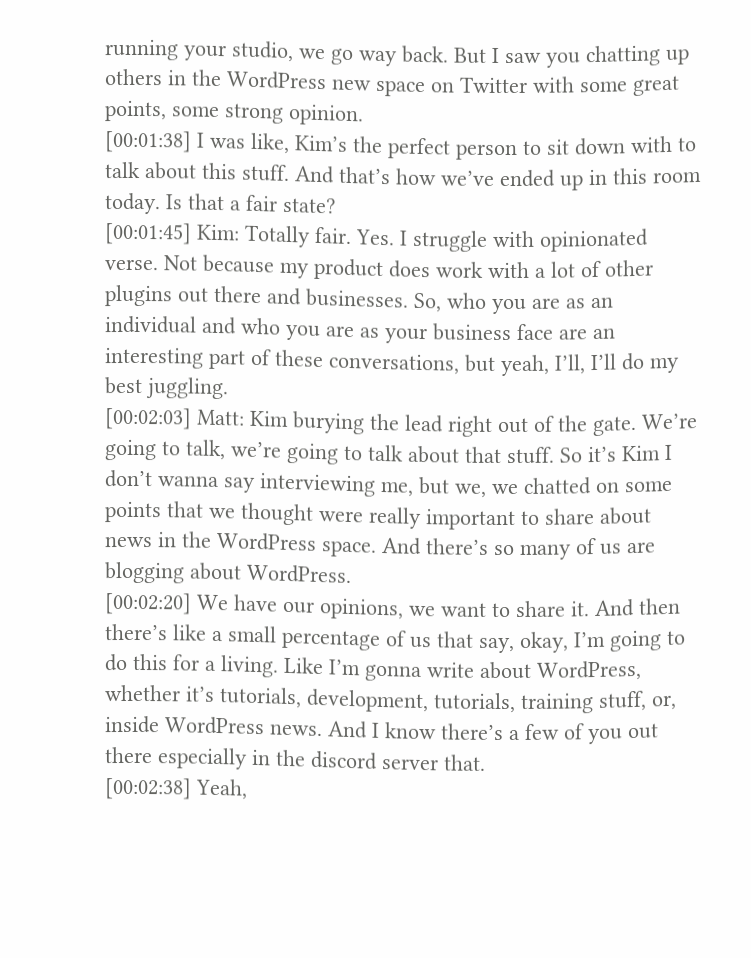running your studio, we go way back. But I saw you chatting up others in the WordPress new space on Twitter with some great points, some strong opinion.
[00:01:38] I was like, Kim’s the perfect person to sit down with to talk about this stuff. And that’s how we’ve ended up in this room today. Is that a fair state?
[00:01:45] Kim: Totally fair. Yes. I struggle with opinionated verse. Not because my product does work with a lot of other plugins out there and businesses. So, who you are as an individual and who you are as your business face are an interesting part of these conversations, but yeah, I’ll, I’ll do my best juggling.
[00:02:03] Matt: Kim burying the lead right out of the gate. We’re going to talk, we’re going to talk about that stuff. So it’s Kim I don’t wanna say interviewing me, but we, we chatted on some points that we thought were really important to share about news in the WordPress space. And there’s so many of us are blogging about WordPress.
[00:02:20] We have our opinions, we want to share it. And then there’s like a small percentage of us that say, okay, I’m going to do this for a living. Like I’m gonna write about WordPress, whether it’s tutorials, development, tutorials, training stuff, or, inside WordPress news. And I know there’s a few of you out there especially in the discord server that.
[00:02:38] Yeah,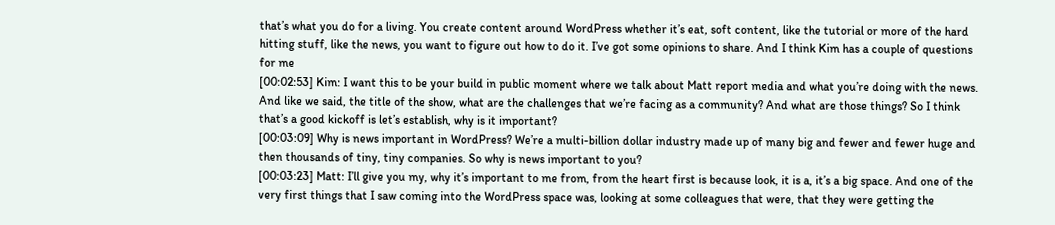that’s what you do for a living. You create content around WordPress whether it’s eat, soft content, like the tutorial or more of the hard hitting stuff, like the news, you want to figure out how to do it. I’ve got some opinions to share. And I think Kim has a couple of questions for me
[00:02:53] Kim: I want this to be your build in public moment where we talk about Matt report media and what you’re doing with the news. And like we said, the title of the show, what are the challenges that we’re facing as a community? And what are those things? So I think that’s a good kickoff is let’s establish, why is it important?
[00:03:09] Why is news important in WordPress? We’re a multi-billion dollar industry made up of many big and fewer and fewer huge and then thousands of tiny, tiny companies. So why is news important to you?
[00:03:23] Matt: I’ll give you my, why it’s important to me from, from the heart first is because look, it is a, it’s a big space. And one of the very first things that I saw coming into the WordPress space was, looking at some colleagues that were, that they were getting the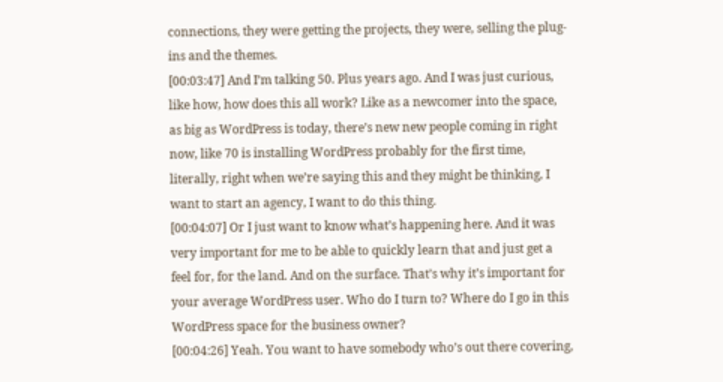connections, they were getting the projects, they were, selling the plug-ins and the themes.
[00:03:47] And I’m talking 50. Plus years ago. And I was just curious, like how, how does this all work? Like as a newcomer into the space, as big as WordPress is today, there’s new new people coming in right now, like 70 is installing WordPress probably for the first time, literally, right when we’re saying this and they might be thinking, I want to start an agency, I want to do this thing.
[00:04:07] Or I just want to know what’s happening here. And it was very important for me to be able to quickly learn that and just get a feel for, for the land. And on the surface. That’s why it’s important for your average WordPress user. Who do I turn to? Where do I go in this WordPress space for the business owner?
[00:04:26] Yeah. You want to have somebody who’s out there covering,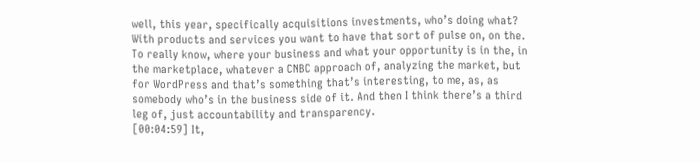well, this year, specifically acquisitions investments, who’s doing what? With products and services you want to have that sort of pulse on, on the. To really know, where your business and what your opportunity is in the, in the marketplace, whatever a CNBC approach of, analyzing the market, but for WordPress and that’s something that’s interesting, to me, as, as somebody who’s in the business side of it. And then I think there’s a third leg of, just accountability and transparency.
[00:04:59] It,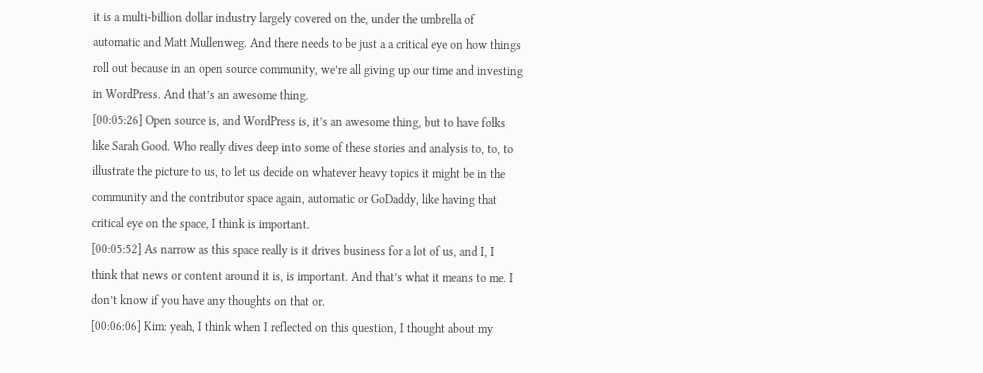it is a multi-billion dollar industry largely covered on the, under the umbrella of automatic and Matt Mullenweg. And there needs to be just a a critical eye on how things roll out because in an open source community, we’re all giving up our time and investing in WordPress. And that’s an awesome thing.
[00:05:26] Open source is, and WordPress is, it’s an awesome thing, but to have folks like Sarah Good. Who really dives deep into some of these stories and analysis to, to, to illustrate the picture to us, to let us decide on whatever heavy topics it might be in the community and the contributor space again, automatic or GoDaddy, like having that critical eye on the space, I think is important.
[00:05:52] As narrow as this space really is it drives business for a lot of us, and I, I think that news or content around it is, is important. And that’s what it means to me. I don’t know if you have any thoughts on that or.
[00:06:06] Kim: yeah, I think when I reflected on this question, I thought about my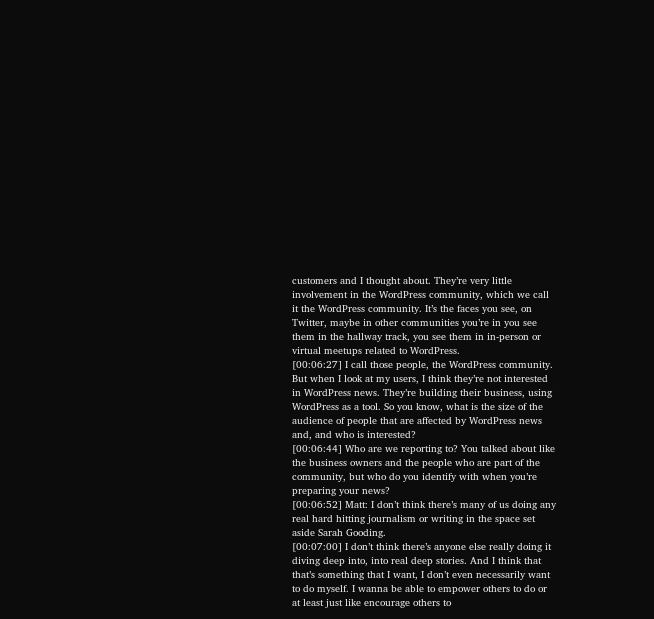customers and I thought about. They’re very little involvement in the WordPress community, which we call it the WordPress community. It’s the faces you see, on Twitter, maybe in other communities you’re in you see them in the hallway track, you see them in in-person or virtual meetups related to WordPress.
[00:06:27] I call those people, the WordPress community. But when I look at my users, I think they’re not interested in WordPress news. They’re building their business, using WordPress as a tool. So you know, what is the size of the audience of people that are affected by WordPress news and, and who is interested?
[00:06:44] Who are we reporting to? You talked about like the business owners and the people who are part of the community, but who do you identify with when you’re preparing your news?
[00:06:52] Matt: I don’t think there’s many of us doing any real hard hitting journalism or writing in the space set aside Sarah Gooding.
[00:07:00] I don’t think there’s anyone else really doing it diving deep into, into real deep stories. And I think that that’s something that I want, I don’t even necessarily want to do myself. I wanna be able to empower others to do or at least just like encourage others to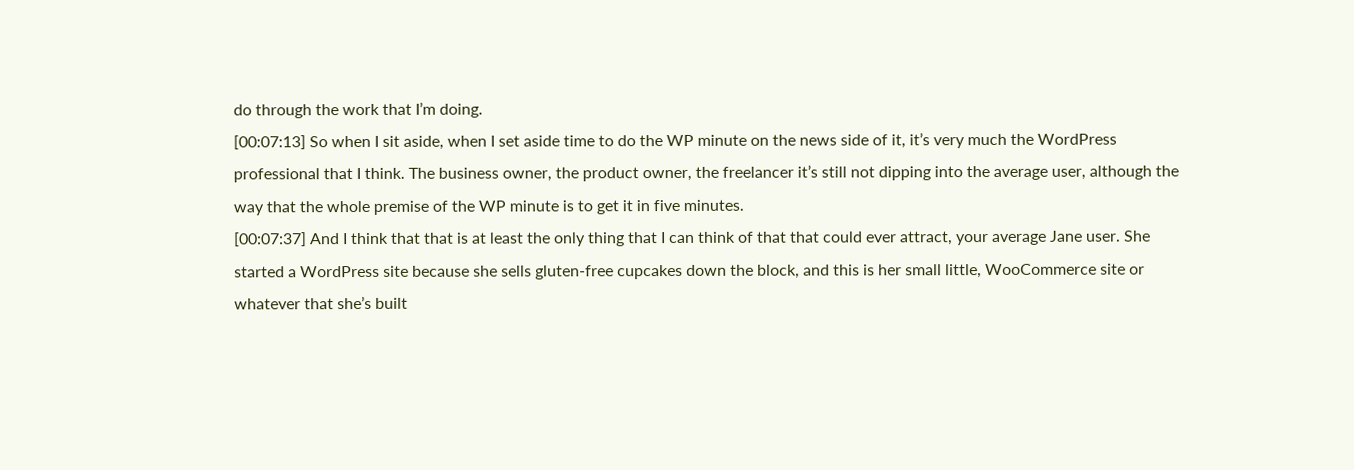do through the work that I’m doing.
[00:07:13] So when I sit aside, when I set aside time to do the WP minute on the news side of it, it’s very much the WordPress professional that I think. The business owner, the product owner, the freelancer it’s still not dipping into the average user, although the way that the whole premise of the WP minute is to get it in five minutes.
[00:07:37] And I think that that is at least the only thing that I can think of that that could ever attract, your average Jane user. She started a WordPress site because she sells gluten-free cupcakes down the block, and this is her small little, WooCommerce site or whatever that she’s built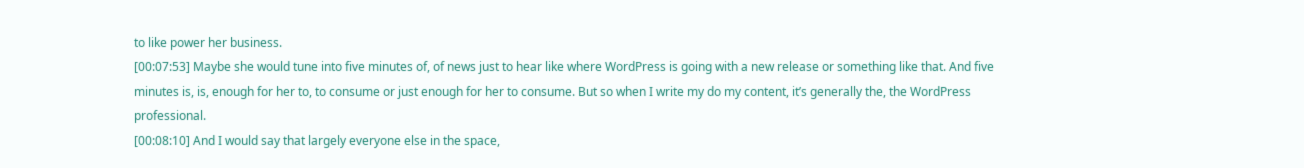to like power her business.
[00:07:53] Maybe she would tune into five minutes of, of news just to hear like where WordPress is going with a new release or something like that. And five minutes is, is, enough for her to, to consume or just enough for her to consume. But so when I write my do my content, it’s generally the, the WordPress professional.
[00:08:10] And I would say that largely everyone else in the space,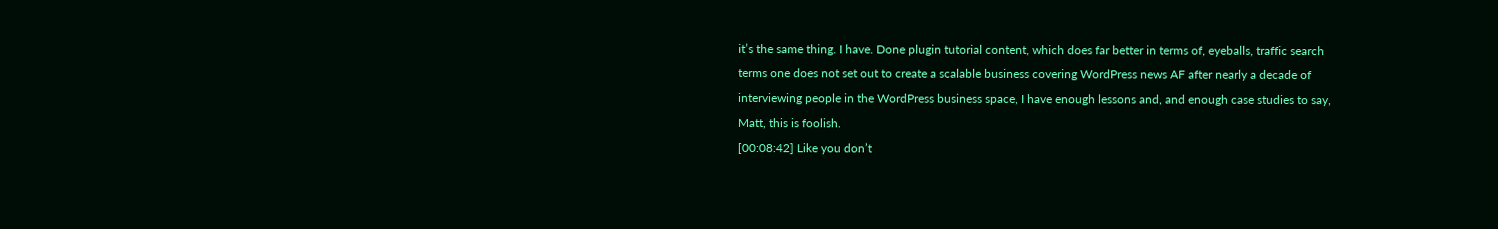it’s the same thing. I have. Done plugin tutorial content, which does far better in terms of, eyeballs, traffic search terms one does not set out to create a scalable business covering WordPress news AF after nearly a decade of interviewing people in the WordPress business space, I have enough lessons and, and enough case studies to say, Matt, this is foolish.
[00:08:42] Like you don’t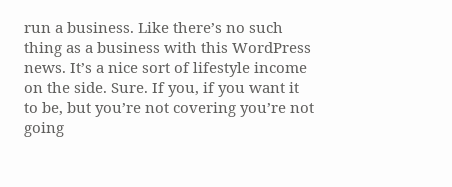run a business. Like there’s no such thing as a business with this WordPress news. It’s a nice sort of lifestyle income on the side. Sure. If you, if you want it to be, but you’re not covering you’re not going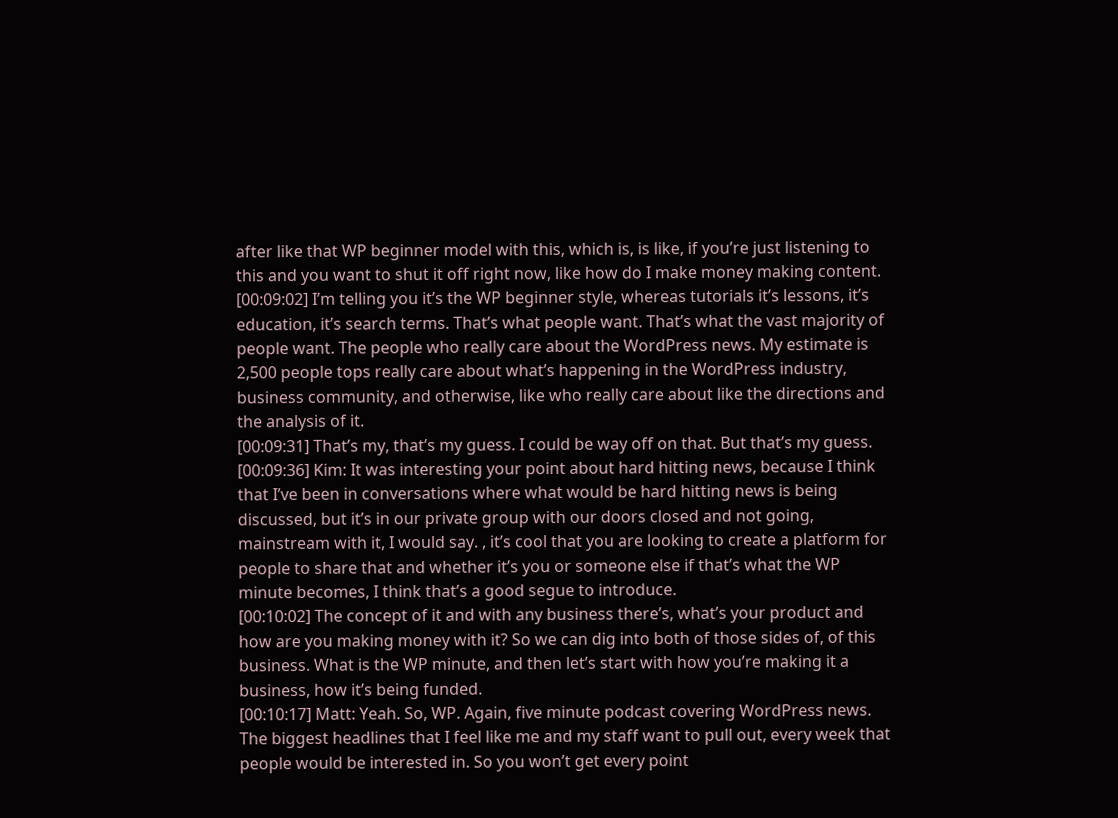after like that WP beginner model with this, which is, is like, if you’re just listening to this and you want to shut it off right now, like how do I make money making content.
[00:09:02] I’m telling you it’s the WP beginner style, whereas tutorials it’s lessons, it’s education, it’s search terms. That’s what people want. That’s what the vast majority of people want. The people who really care about the WordPress news. My estimate is 2,500 people tops really care about what’s happening in the WordPress industry, business community, and otherwise, like who really care about like the directions and the analysis of it.
[00:09:31] That’s my, that’s my guess. I could be way off on that. But that’s my guess.
[00:09:36] Kim: It was interesting your point about hard hitting news, because I think that I’ve been in conversations where what would be hard hitting news is being discussed, but it’s in our private group with our doors closed and not going, mainstream with it, I would say. , it’s cool that you are looking to create a platform for people to share that and whether it’s you or someone else if that’s what the WP minute becomes, I think that’s a good segue to introduce.
[00:10:02] The concept of it and with any business there’s, what’s your product and how are you making money with it? So we can dig into both of those sides of, of this business. What is the WP minute, and then let’s start with how you’re making it a business, how it’s being funded.
[00:10:17] Matt: Yeah. So, WP. Again, five minute podcast covering WordPress news. The biggest headlines that I feel like me and my staff want to pull out, every week that people would be interested in. So you won’t get every point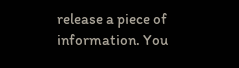release a piece of information. You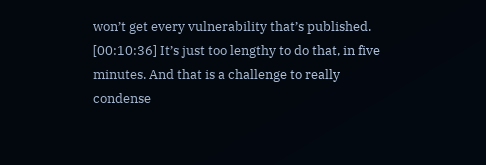won’t get every vulnerability that’s published.
[00:10:36] It’s just too lengthy to do that, in five minutes. And that is a challenge to really condense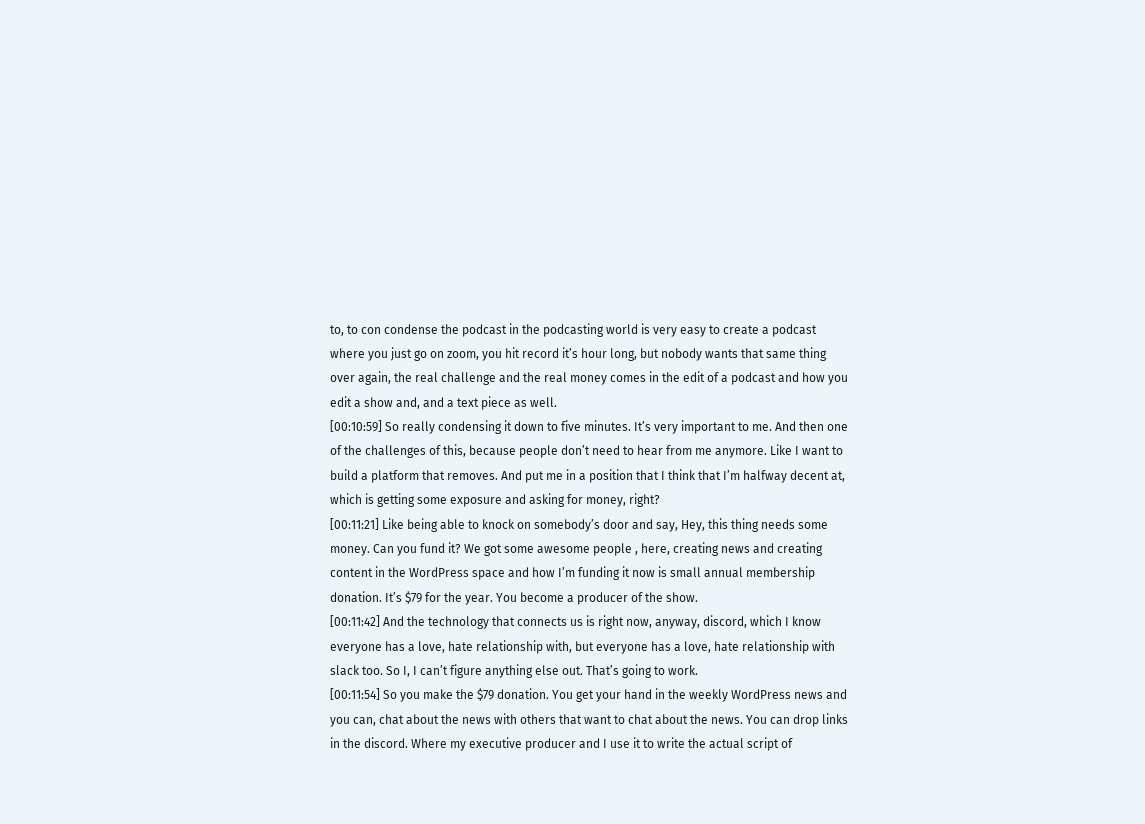to, to con condense the podcast in the podcasting world is very easy to create a podcast where you just go on zoom, you hit record it’s hour long, but nobody wants that same thing over again, the real challenge and the real money comes in the edit of a podcast and how you edit a show and, and a text piece as well.
[00:10:59] So really condensing it down to five minutes. It’s very important to me. And then one of the challenges of this, because people don’t need to hear from me anymore. Like I want to build a platform that removes. And put me in a position that I think that I’m halfway decent at, which is getting some exposure and asking for money, right?
[00:11:21] Like being able to knock on somebody’s door and say, Hey, this thing needs some money. Can you fund it? We got some awesome people , here, creating news and creating content in the WordPress space and how I’m funding it now is small annual membership donation. It’s $79 for the year. You become a producer of the show.
[00:11:42] And the technology that connects us is right now, anyway, discord, which I know everyone has a love, hate relationship with, but everyone has a love, hate relationship with slack too. So I, I can’t figure anything else out. That’s going to work.
[00:11:54] So you make the $79 donation. You get your hand in the weekly WordPress news and you can, chat about the news with others that want to chat about the news. You can drop links in the discord. Where my executive producer and I use it to write the actual script of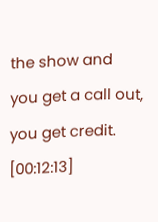the show and you get a call out, you get credit.
[00:12:13]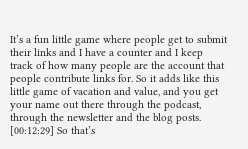It’s a fun little game where people get to submit their links and I have a counter and I keep track of how many people are the account that people contribute links for. So it adds like this little game of vacation and value, and you get your name out there through the podcast, through the newsletter and the blog posts.
[00:12:29] So that’s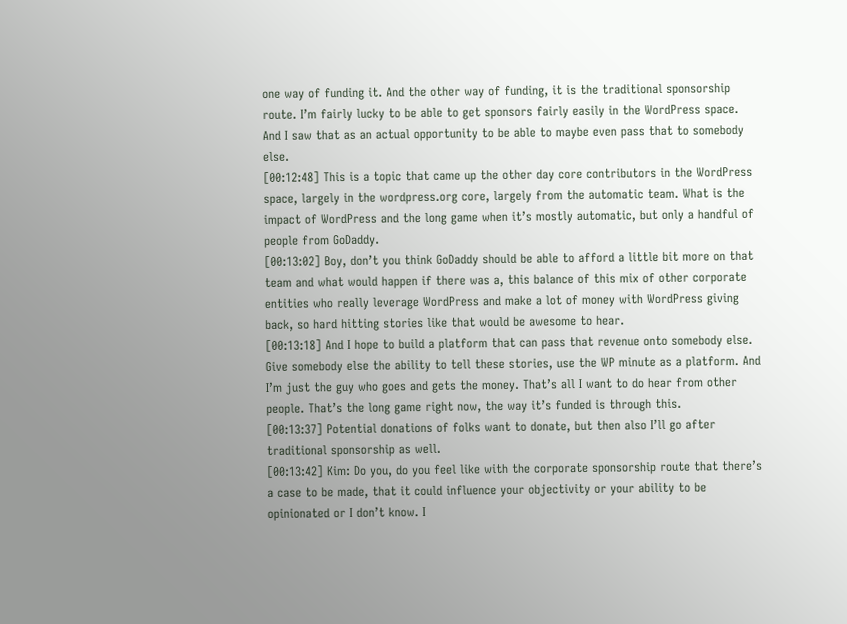one way of funding it. And the other way of funding, it is the traditional sponsorship route. I’m fairly lucky to be able to get sponsors fairly easily in the WordPress space. And I saw that as an actual opportunity to be able to maybe even pass that to somebody else.
[00:12:48] This is a topic that came up the other day core contributors in the WordPress space, largely in the wordpress.org core, largely from the automatic team. What is the impact of WordPress and the long game when it’s mostly automatic, but only a handful of people from GoDaddy.
[00:13:02] Boy, don’t you think GoDaddy should be able to afford a little bit more on that team and what would happen if there was a, this balance of this mix of other corporate entities who really leverage WordPress and make a lot of money with WordPress giving back, so hard hitting stories like that would be awesome to hear.
[00:13:18] And I hope to build a platform that can pass that revenue onto somebody else. Give somebody else the ability to tell these stories, use the WP minute as a platform. And I’m just the guy who goes and gets the money. That’s all I want to do hear from other people. That’s the long game right now, the way it’s funded is through this.
[00:13:37] Potential donations of folks want to donate, but then also I’ll go after traditional sponsorship as well.
[00:13:42] Kim: Do you, do you feel like with the corporate sponsorship route that there’s a case to be made, that it could influence your objectivity or your ability to be opinionated or I don’t know. I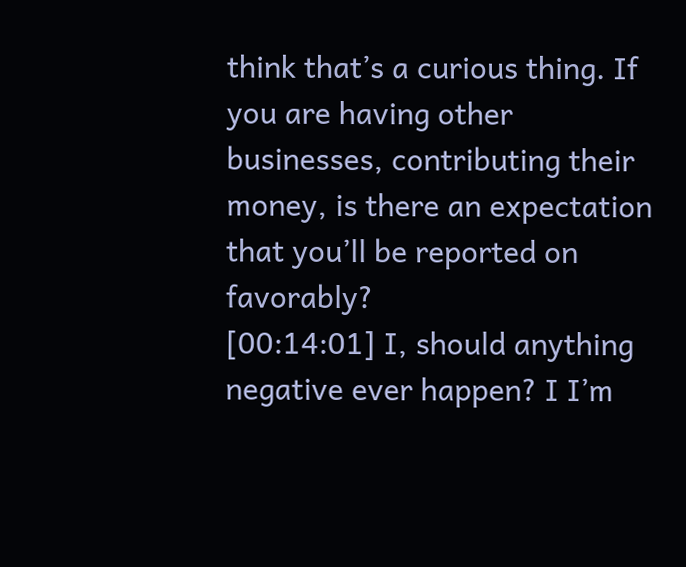think that’s a curious thing. If you are having other businesses, contributing their money, is there an expectation that you’ll be reported on favorably?
[00:14:01] I, should anything negative ever happen? I I’m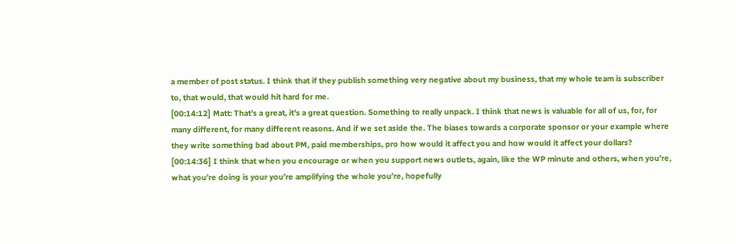a member of post status. I think that if they publish something very negative about my business, that my whole team is subscriber to, that would, that would hit hard for me.
[00:14:12] Matt: That’s a great, it’s a great question. Something to really unpack. I think that news is valuable for all of us, for, for many different, for many different reasons. And if we set aside the. The biases towards a corporate sponsor or your example where they write something bad about PM, paid memberships, pro how would it affect you and how would it affect your dollars?
[00:14:36] I think that when you encourage or when you support news outlets, again, like the WP minute and others, when you’re, what you’re doing is your you’re amplifying the whole you’re, hopefully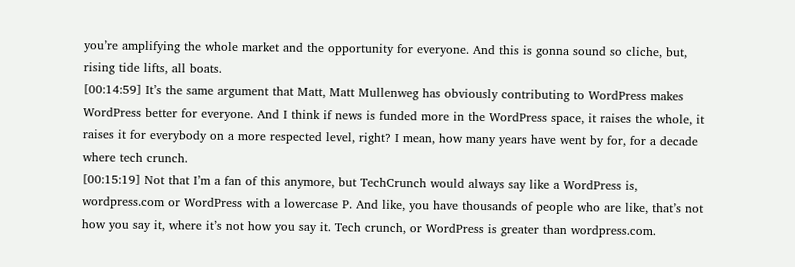you’re amplifying the whole market and the opportunity for everyone. And this is gonna sound so cliche, but, rising tide lifts, all boats.
[00:14:59] It’s the same argument that Matt, Matt Mullenweg has obviously contributing to WordPress makes WordPress better for everyone. And I think if news is funded more in the WordPress space, it raises the whole, it raises it for everybody on a more respected level, right? I mean, how many years have went by for, for a decade where tech crunch.
[00:15:19] Not that I’m a fan of this anymore, but TechCrunch would always say like a WordPress is, wordpress.com or WordPress with a lowercase P. And like, you have thousands of people who are like, that’s not how you say it, where it’s not how you say it. Tech crunch, or WordPress is greater than wordpress.com.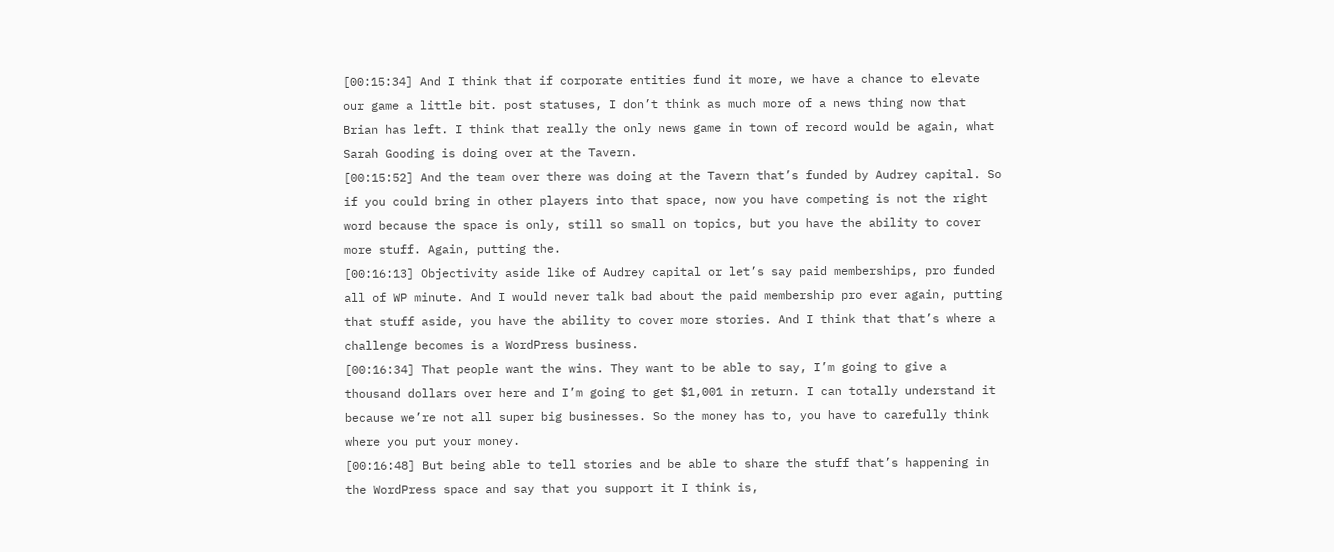[00:15:34] And I think that if corporate entities fund it more, we have a chance to elevate our game a little bit. post statuses, I don’t think as much more of a news thing now that Brian has left. I think that really the only news game in town of record would be again, what Sarah Gooding is doing over at the Tavern.
[00:15:52] And the team over there was doing at the Tavern that’s funded by Audrey capital. So if you could bring in other players into that space, now you have competing is not the right word because the space is only, still so small on topics, but you have the ability to cover more stuff. Again, putting the.
[00:16:13] Objectivity aside like of Audrey capital or let’s say paid memberships, pro funded all of WP minute. And I would never talk bad about the paid membership pro ever again, putting that stuff aside, you have the ability to cover more stories. And I think that that’s where a challenge becomes is a WordPress business.
[00:16:34] That people want the wins. They want to be able to say, I’m going to give a thousand dollars over here and I’m going to get $1,001 in return. I can totally understand it because we’re not all super big businesses. So the money has to, you have to carefully think where you put your money.
[00:16:48] But being able to tell stories and be able to share the stuff that’s happening in the WordPress space and say that you support it I think is,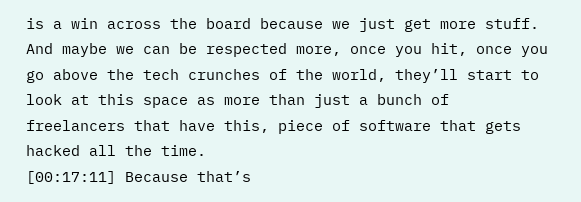is a win across the board because we just get more stuff. And maybe we can be respected more, once you hit, once you go above the tech crunches of the world, they’ll start to look at this space as more than just a bunch of freelancers that have this, piece of software that gets hacked all the time.
[00:17:11] Because that’s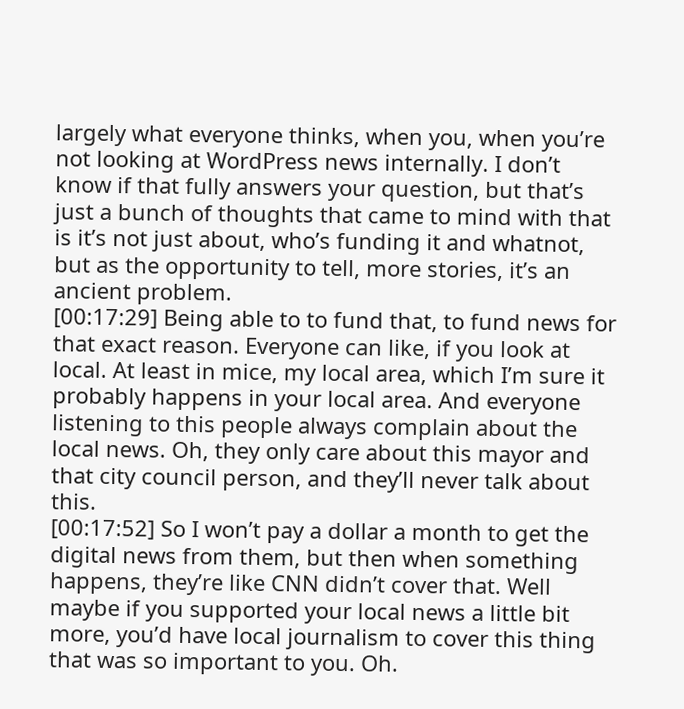largely what everyone thinks, when you, when you’re not looking at WordPress news internally. I don’t know if that fully answers your question, but that’s just a bunch of thoughts that came to mind with that is it’s not just about, who’s funding it and whatnot, but as the opportunity to tell, more stories, it’s an ancient problem.
[00:17:29] Being able to to fund that, to fund news for that exact reason. Everyone can like, if you look at local. At least in mice, my local area, which I’m sure it probably happens in your local area. And everyone listening to this people always complain about the local news. Oh, they only care about this mayor and that city council person, and they’ll never talk about this.
[00:17:52] So I won’t pay a dollar a month to get the digital news from them, but then when something happens, they’re like CNN didn’t cover that. Well maybe if you supported your local news a little bit more, you’d have local journalism to cover this thing that was so important to you. Oh.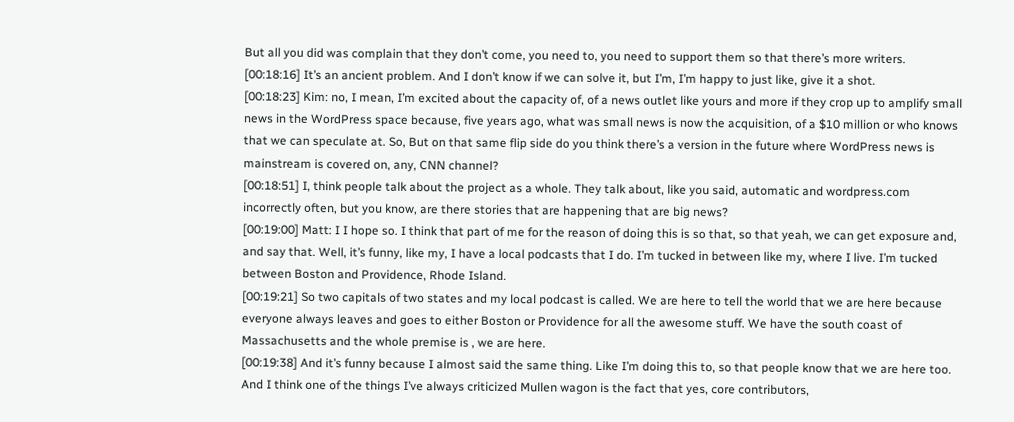But all you did was complain that they don’t come, you need to, you need to support them so that there’s more writers.
[00:18:16] It’s an ancient problem. And I don’t know if we can solve it, but I’m, I’m happy to just like, give it a shot.
[00:18:23] Kim: no, I mean, I’m excited about the capacity of, of a news outlet like yours and more if they crop up to amplify small news in the WordPress space because, five years ago, what was small news is now the acquisition, of a $10 million or who knows that we can speculate at. So, But on that same flip side do you think there’s a version in the future where WordPress news is mainstream is covered on, any, CNN channel?
[00:18:51] I, think people talk about the project as a whole. They talk about, like you said, automatic and wordpress.com incorrectly often, but you know, are there stories that are happening that are big news?
[00:19:00] Matt: I I hope so. I think that part of me for the reason of doing this is so that, so that yeah, we can get exposure and, and say that. Well, it’s funny, like my, I have a local podcasts that I do. I’m tucked in between like my, where I live. I’m tucked between Boston and Providence, Rhode Island.
[00:19:21] So two capitals of two states and my local podcast is called. We are here to tell the world that we are here because everyone always leaves and goes to either Boston or Providence for all the awesome stuff. We have the south coast of Massachusetts and the whole premise is , we are here.
[00:19:38] And it’s funny because I almost said the same thing. Like I’m doing this to, so that people know that we are here too. And I think one of the things I’ve always criticized Mullen wagon is the fact that yes, core contributors,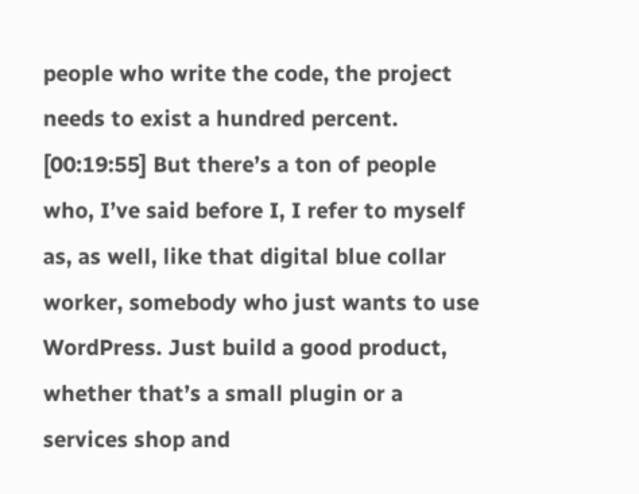people who write the code, the project needs to exist a hundred percent.
[00:19:55] But there’s a ton of people who, I’ve said before I, I refer to myself as, as well, like that digital blue collar worker, somebody who just wants to use WordPress. Just build a good product, whether that’s a small plugin or a services shop and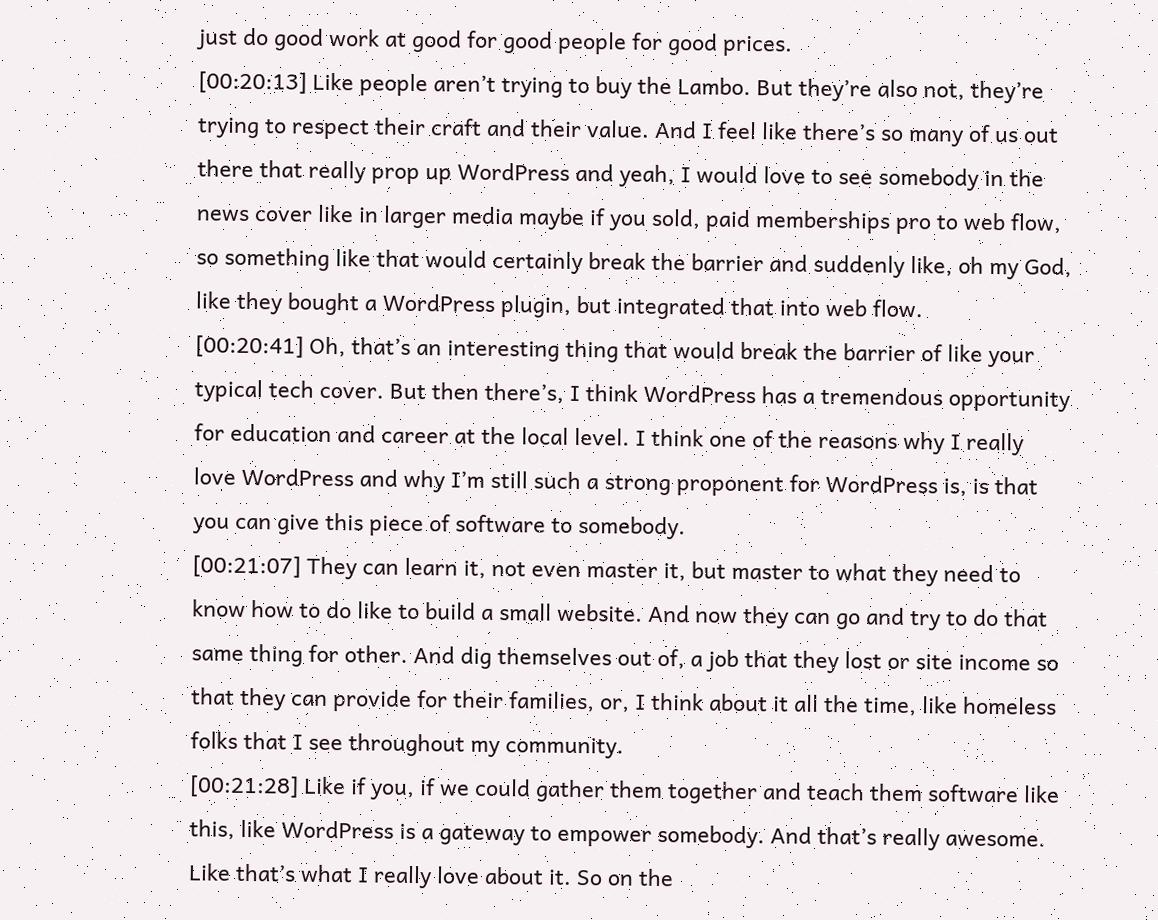just do good work at good for good people for good prices.
[00:20:13] Like people aren’t trying to buy the Lambo. But they’re also not, they’re trying to respect their craft and their value. And I feel like there’s so many of us out there that really prop up WordPress and yeah, I would love to see somebody in the news cover like in larger media maybe if you sold, paid memberships pro to web flow, so something like that would certainly break the barrier and suddenly like, oh my God, like they bought a WordPress plugin, but integrated that into web flow.
[00:20:41] Oh, that’s an interesting thing that would break the barrier of like your typical tech cover. But then there’s, I think WordPress has a tremendous opportunity for education and career at the local level. I think one of the reasons why I really love WordPress and why I’m still such a strong proponent for WordPress is, is that you can give this piece of software to somebody.
[00:21:07] They can learn it, not even master it, but master to what they need to know how to do like to build a small website. And now they can go and try to do that same thing for other. And dig themselves out of, a job that they lost or site income so that they can provide for their families, or, I think about it all the time, like homeless folks that I see throughout my community.
[00:21:28] Like if you, if we could gather them together and teach them software like this, like WordPress is a gateway to empower somebody. And that’s really awesome. Like that’s what I really love about it. So on the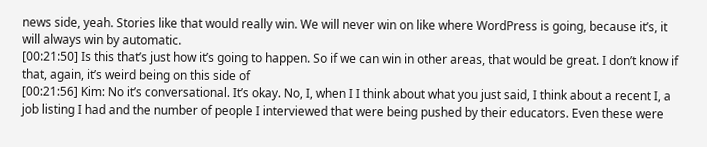news side, yeah. Stories like that would really win. We will never win on like where WordPress is going, because it’s, it will always win by automatic.
[00:21:50] Is this that’s just how it’s going to happen. So if we can win in other areas, that would be great. I don’t know if that, again, it’s weird being on this side of
[00:21:56] Kim: No it’s conversational. It’s okay. No, I, when I I think about what you just said, I think about a recent I, a job listing I had and the number of people I interviewed that were being pushed by their educators. Even these were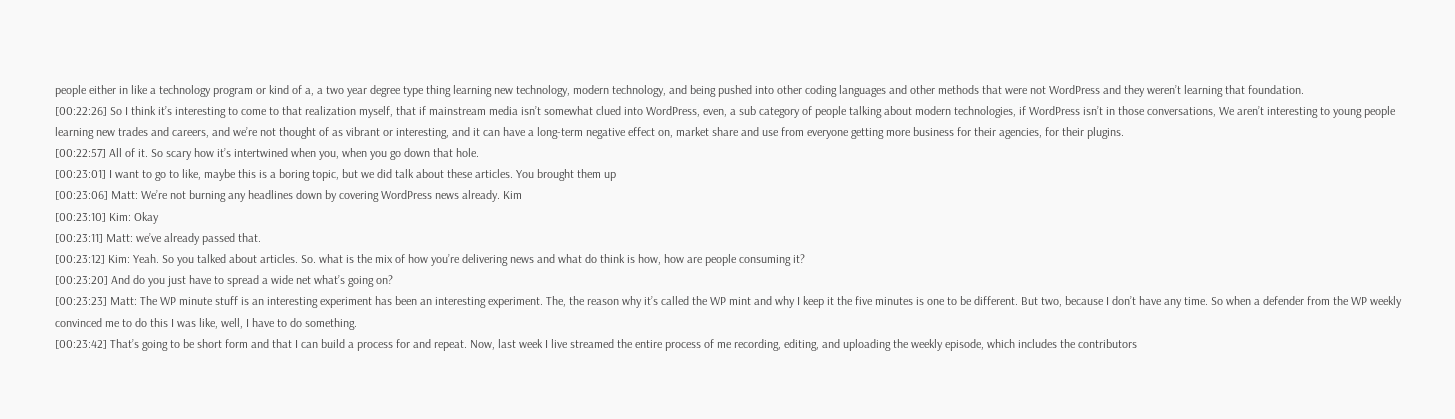people either in like a technology program or kind of a, a two year degree type thing learning new technology, modern technology, and being pushed into other coding languages and other methods that were not WordPress and they weren’t learning that foundation.
[00:22:26] So I think it’s interesting to come to that realization myself, that if mainstream media isn’t somewhat clued into WordPress, even, a sub category of people talking about modern technologies, if WordPress isn’t in those conversations, We aren’t interesting to young people learning new trades and careers, and we’re not thought of as vibrant or interesting, and it can have a long-term negative effect on, market share and use from everyone getting more business for their agencies, for their plugins.
[00:22:57] All of it. So scary how it’s intertwined when you, when you go down that hole.
[00:23:01] I want to go to like, maybe this is a boring topic, but we did talk about these articles. You brought them up
[00:23:06] Matt: We’re not burning any headlines down by covering WordPress news already. Kim
[00:23:10] Kim: Okay
[00:23:11] Matt: we’ve already passed that.
[00:23:12] Kim: Yeah. So you talked about articles. So. what is the mix of how you’re delivering news and what do think is how, how are people consuming it?
[00:23:20] And do you just have to spread a wide net what’s going on?
[00:23:23] Matt: The WP minute stuff is an interesting experiment has been an interesting experiment. The, the reason why it’s called the WP mint and why I keep it the five minutes is one to be different. But two, because I don’t have any time. So when a defender from the WP weekly convinced me to do this I was like, well, I have to do something.
[00:23:42] That’s going to be short form and that I can build a process for and repeat. Now, last week I live streamed the entire process of me recording, editing, and uploading the weekly episode, which includes the contributors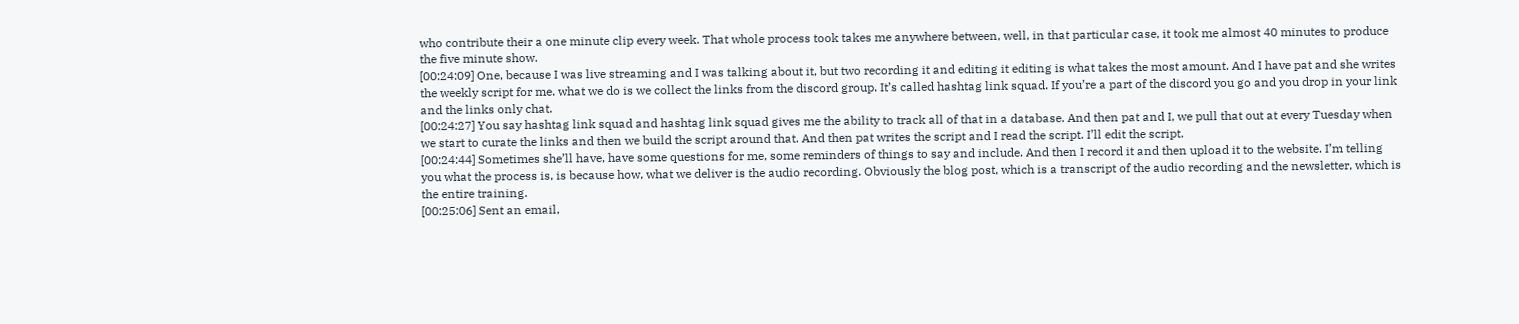who contribute their a one minute clip every week. That whole process took takes me anywhere between, well, in that particular case, it took me almost 40 minutes to produce the five minute show.
[00:24:09] One, because I was live streaming and I was talking about it, but two recording it and editing it editing is what takes the most amount. And I have pat and she writes the weekly script for me. what we do is we collect the links from the discord group. It’s called hashtag link squad. If you’re a part of the discord you go and you drop in your link and the links only chat.
[00:24:27] You say hashtag link squad and hashtag link squad gives me the ability to track all of that in a database. And then pat and I, we pull that out at every Tuesday when we start to curate the links and then we build the script around that. And then pat writes the script and I read the script. I’ll edit the script.
[00:24:44] Sometimes she’ll have, have some questions for me, some reminders of things to say and include. And then I record it and then upload it to the website. I’m telling you what the process is, is because how, what we deliver is the audio recording. Obviously the blog post, which is a transcript of the audio recording and the newsletter, which is the entire training.
[00:25:06] Sent an email,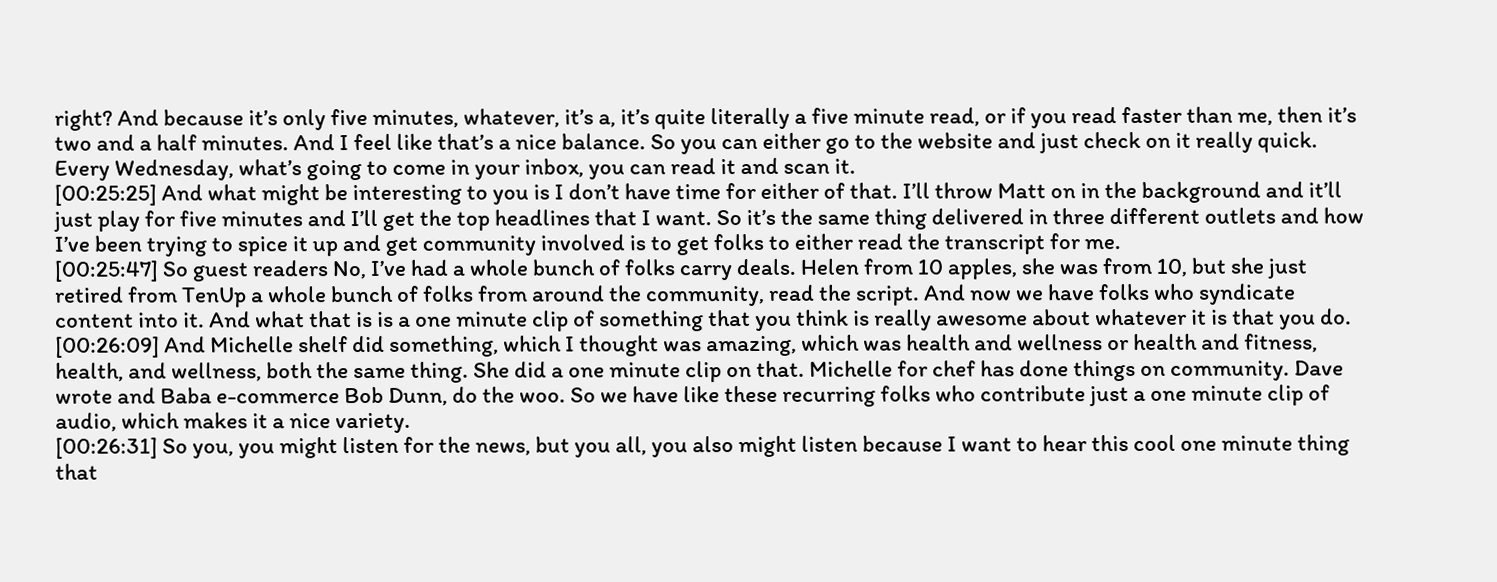right? And because it’s only five minutes, whatever, it’s a, it’s quite literally a five minute read, or if you read faster than me, then it’s two and a half minutes. And I feel like that’s a nice balance. So you can either go to the website and just check on it really quick. Every Wednesday, what’s going to come in your inbox, you can read it and scan it.
[00:25:25] And what might be interesting to you is I don’t have time for either of that. I’ll throw Matt on in the background and it’ll just play for five minutes and I’ll get the top headlines that I want. So it’s the same thing delivered in three different outlets and how I’ve been trying to spice it up and get community involved is to get folks to either read the transcript for me.
[00:25:47] So guest readers No, I’ve had a whole bunch of folks carry deals. Helen from 10 apples, she was from 10, but she just retired from TenUp a whole bunch of folks from around the community, read the script. And now we have folks who syndicate content into it. And what that is is a one minute clip of something that you think is really awesome about whatever it is that you do.
[00:26:09] And Michelle shelf did something, which I thought was amazing, which was health and wellness or health and fitness, health, and wellness, both the same thing. She did a one minute clip on that. Michelle for chef has done things on community. Dave wrote and Baba e-commerce Bob Dunn, do the woo. So we have like these recurring folks who contribute just a one minute clip of audio, which makes it a nice variety.
[00:26:31] So you, you might listen for the news, but you all, you also might listen because I want to hear this cool one minute thing that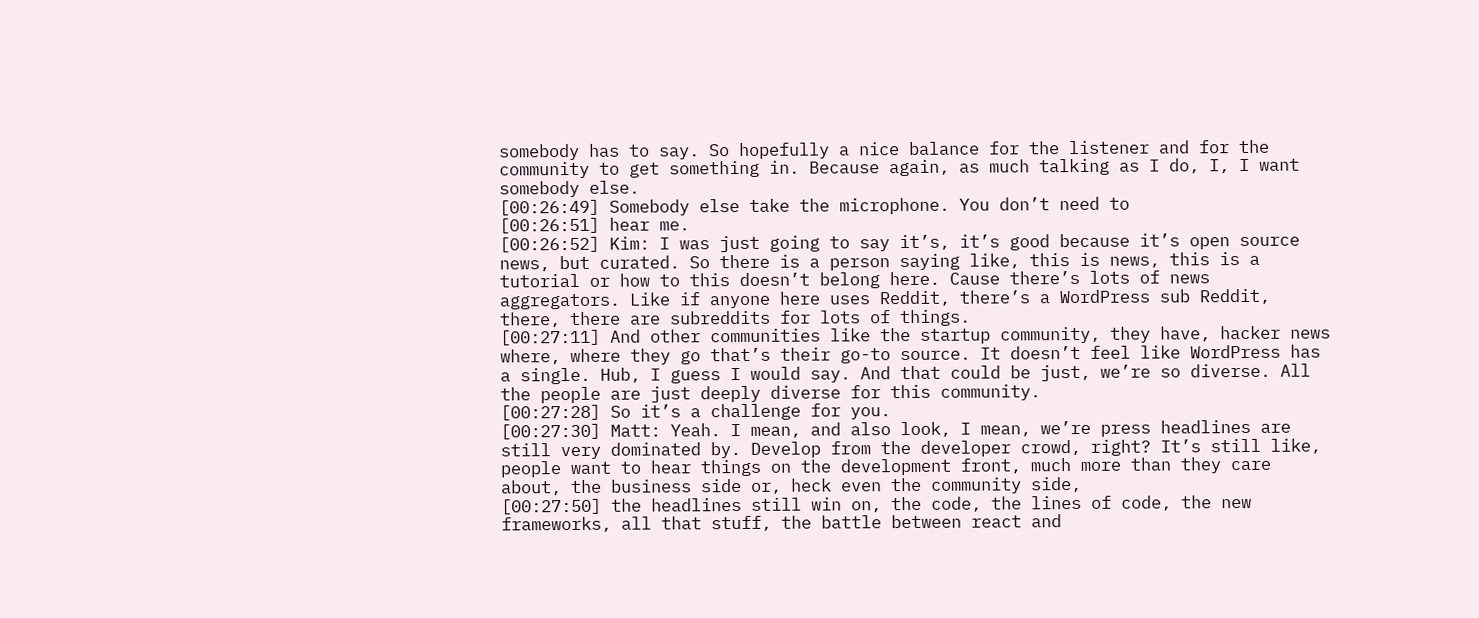somebody has to say. So hopefully a nice balance for the listener and for the community to get something in. Because again, as much talking as I do, I, I want somebody else.
[00:26:49] Somebody else take the microphone. You don’t need to
[00:26:51] hear me.
[00:26:52] Kim: I was just going to say it’s, it’s good because it’s open source news, but curated. So there is a person saying like, this is news, this is a tutorial or how to this doesn’t belong here. Cause there’s lots of news aggregators. Like if anyone here uses Reddit, there’s a WordPress sub Reddit, there, there are subreddits for lots of things.
[00:27:11] And other communities like the startup community, they have, hacker news where, where they go that’s their go-to source. It doesn’t feel like WordPress has a single. Hub, I guess I would say. And that could be just, we’re so diverse. All the people are just deeply diverse for this community.
[00:27:28] So it’s a challenge for you.
[00:27:30] Matt: Yeah. I mean, and also look, I mean, we’re press headlines are still very dominated by. Develop from the developer crowd, right? It’s still like, people want to hear things on the development front, much more than they care about, the business side or, heck even the community side,
[00:27:50] the headlines still win on, the code, the lines of code, the new frameworks, all that stuff, the battle between react and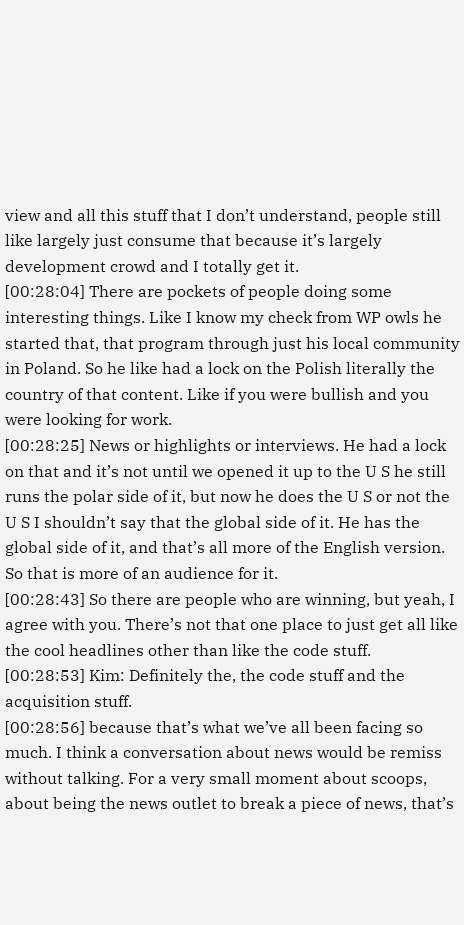view and all this stuff that I don’t understand, people still like largely just consume that because it’s largely development crowd and I totally get it.
[00:28:04] There are pockets of people doing some interesting things. Like I know my check from WP owls he started that, that program through just his local community in Poland. So he like had a lock on the Polish literally the country of that content. Like if you were bullish and you were looking for work.
[00:28:25] News or highlights or interviews. He had a lock on that and it’s not until we opened it up to the U S he still runs the polar side of it, but now he does the U S or not the U S I shouldn’t say that the global side of it. He has the global side of it, and that’s all more of the English version. So that is more of an audience for it.
[00:28:43] So there are people who are winning, but yeah, I agree with you. There’s not that one place to just get all like the cool headlines other than like the code stuff.
[00:28:53] Kim: Definitely the, the code stuff and the acquisition stuff.
[00:28:56] because that’s what we’ve all been facing so much. I think a conversation about news would be remiss without talking. For a very small moment about scoops, about being the news outlet to break a piece of news, that’s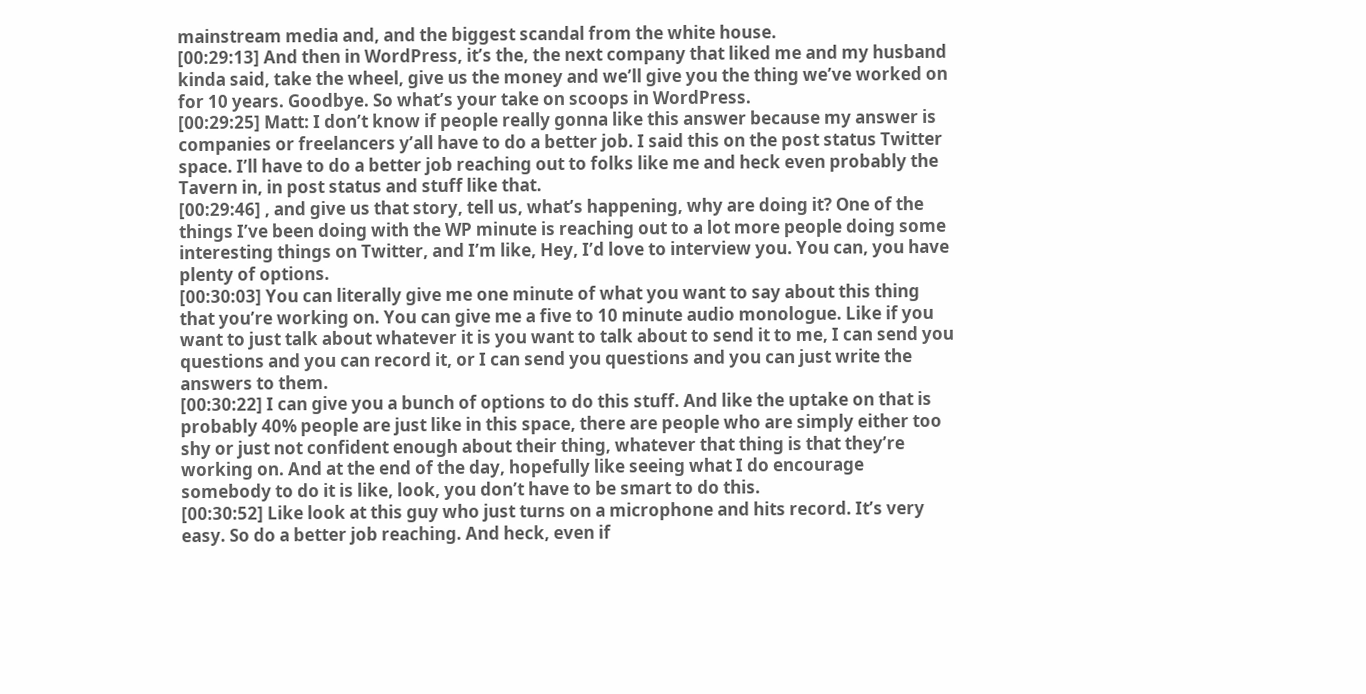mainstream media and, and the biggest scandal from the white house.
[00:29:13] And then in WordPress, it’s the, the next company that liked me and my husband kinda said, take the wheel, give us the money and we’ll give you the thing we’ve worked on for 10 years. Goodbye. So what’s your take on scoops in WordPress.
[00:29:25] Matt: I don’t know if people really gonna like this answer because my answer is companies or freelancers y’all have to do a better job. I said this on the post status Twitter space. I’ll have to do a better job reaching out to folks like me and heck even probably the Tavern in, in post status and stuff like that.
[00:29:46] , and give us that story, tell us, what’s happening, why are doing it? One of the things I’ve been doing with the WP minute is reaching out to a lot more people doing some interesting things on Twitter, and I’m like, Hey, I’d love to interview you. You can, you have plenty of options.
[00:30:03] You can literally give me one minute of what you want to say about this thing that you’re working on. You can give me a five to 10 minute audio monologue. Like if you want to just talk about whatever it is you want to talk about to send it to me, I can send you questions and you can record it, or I can send you questions and you can just write the answers to them.
[00:30:22] I can give you a bunch of options to do this stuff. And like the uptake on that is probably 40% people are just like in this space, there are people who are simply either too shy or just not confident enough about their thing, whatever that thing is that they’re working on. And at the end of the day, hopefully like seeing what I do encourage somebody to do it is like, look, you don’t have to be smart to do this.
[00:30:52] Like look at this guy who just turns on a microphone and hits record. It’s very easy. So do a better job reaching. And heck, even if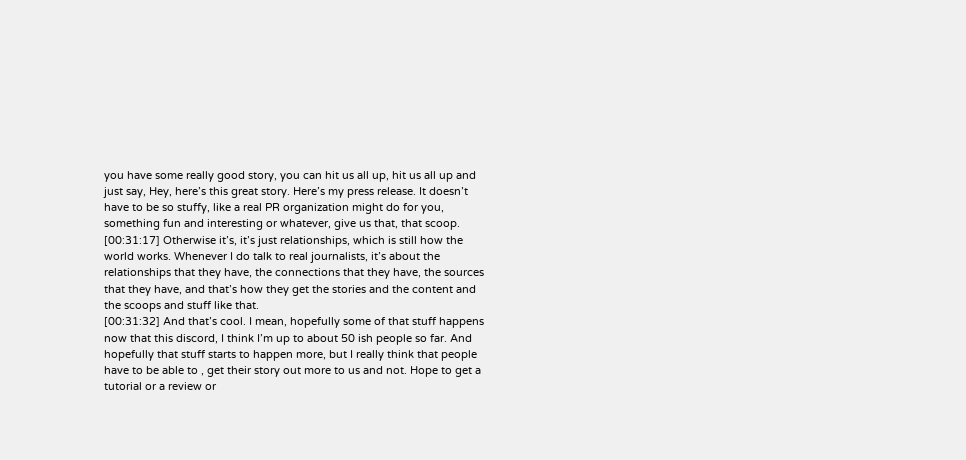you have some really good story, you can hit us all up, hit us all up and just say, Hey, here’s this great story. Here’s my press release. It doesn’t have to be so stuffy, like a real PR organization might do for you, something fun and interesting or whatever, give us that, that scoop.
[00:31:17] Otherwise it’s, it’s just relationships, which is still how the world works. Whenever I do talk to real journalists, it’s about the relationships that they have, the connections that they have, the sources that they have, and that’s how they get the stories and the content and the scoops and stuff like that.
[00:31:32] And that’s cool. I mean, hopefully some of that stuff happens now that this discord, I think I’m up to about 50 ish people so far. And hopefully that stuff starts to happen more, but I really think that people have to be able to , get their story out more to us and not. Hope to get a tutorial or a review or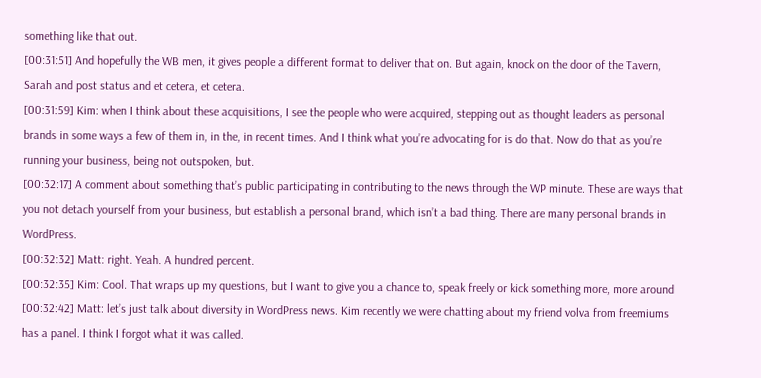something like that out.
[00:31:51] And hopefully the WB men, it gives people a different format to deliver that on. But again, knock on the door of the Tavern, Sarah and post status and et cetera, et cetera.
[00:31:59] Kim: when I think about these acquisitions, I see the people who were acquired, stepping out as thought leaders as personal brands in some ways a few of them in, in the, in recent times. And I think what you’re advocating for is do that. Now do that as you’re running your business, being not outspoken, but.
[00:32:17] A comment about something that’s public participating in contributing to the news through the WP minute. These are ways that you not detach yourself from your business, but establish a personal brand, which isn’t a bad thing. There are many personal brands in WordPress.
[00:32:32] Matt: right. Yeah. A hundred percent.
[00:32:35] Kim: Cool. That wraps up my questions, but I want to give you a chance to, speak freely or kick something more, more around
[00:32:42] Matt: let’s just talk about diversity in WordPress news. Kim recently we were chatting about my friend volva from freemiums has a panel. I think I forgot what it was called.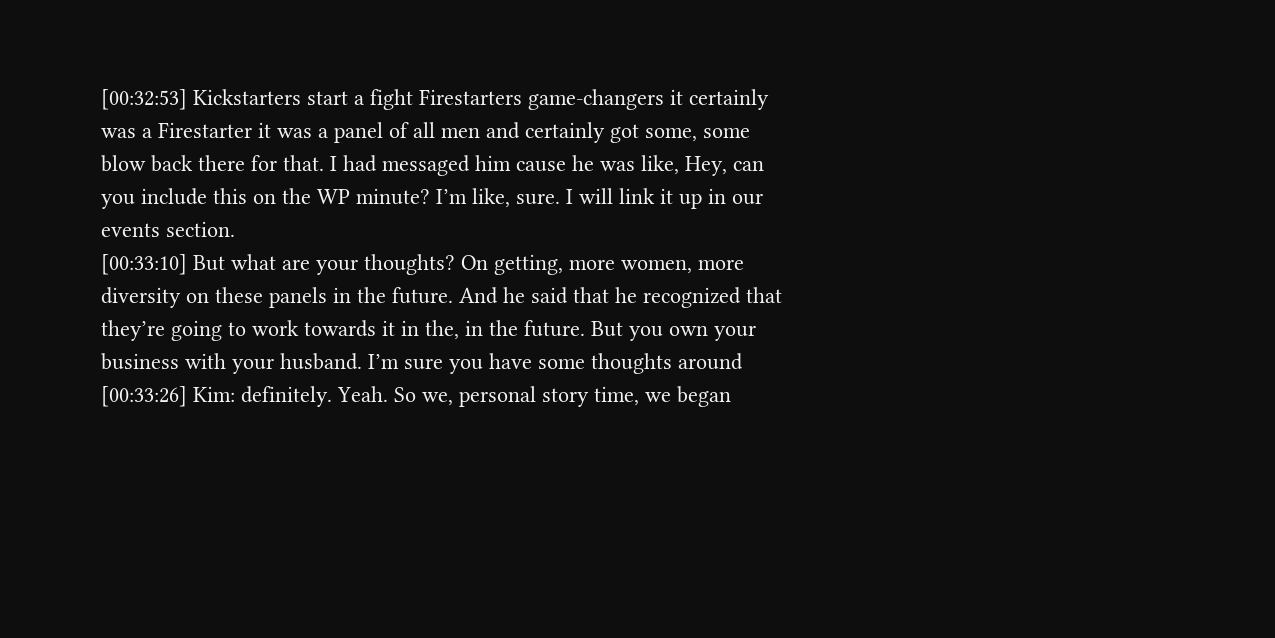[00:32:53] Kickstarters start a fight Firestarters game-changers it certainly was a Firestarter it was a panel of all men and certainly got some, some blow back there for that. I had messaged him cause he was like, Hey, can you include this on the WP minute? I’m like, sure. I will link it up in our events section.
[00:33:10] But what are your thoughts? On getting, more women, more diversity on these panels in the future. And he said that he recognized that they’re going to work towards it in the, in the future. But you own your business with your husband. I’m sure you have some thoughts around
[00:33:26] Kim: definitely. Yeah. So we, personal story time, we began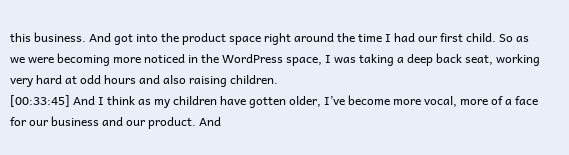this business. And got into the product space right around the time I had our first child. So as we were becoming more noticed in the WordPress space, I was taking a deep back seat, working very hard at odd hours and also raising children.
[00:33:45] And I think as my children have gotten older, I’ve become more vocal, more of a face for our business and our product. And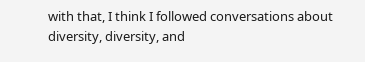with that, I think I followed conversations about diversity, diversity, and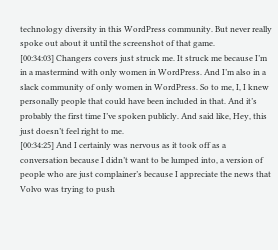technology diversity in this WordPress community. But never really spoke out about it until the screenshot of that game.
[00:34:03] Changers covers just struck me. It struck me because I’m in a mastermind with only women in WordPress. And I’m also in a slack community of only women in WordPress. So to me, I, I knew personally people that could have been included in that. And it’s probably the first time I’ve spoken publicly. And said like, Hey, this just doesn’t feel right to me.
[00:34:25] And I certainly was nervous as it took off as a conversation because I didn’t want to be lumped into, a version of people who are just complainer’s because I appreciate the news that Volvo was trying to push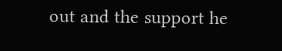out and the support he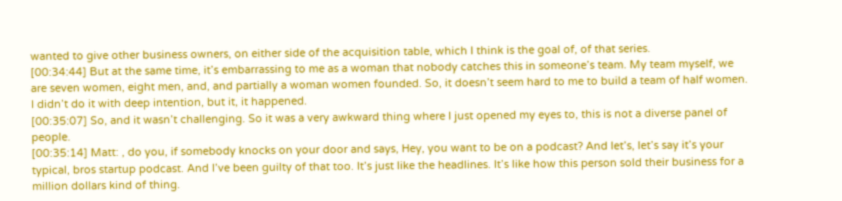wanted to give other business owners, on either side of the acquisition table, which I think is the goal of, of that series.
[00:34:44] But at the same time, it’s embarrassing to me as a woman that nobody catches this in someone’s team. My team myself, we are seven women, eight men, and, and partially a woman women founded. So, it doesn’t seem hard to me to build a team of half women. I didn’t do it with deep intention, but it, it happened.
[00:35:07] So, and it wasn’t challenging. So it was a very awkward thing where I just opened my eyes to, this is not a diverse panel of people.
[00:35:14] Matt: , do you, if somebody knocks on your door and says, Hey, you want to be on a podcast? And let’s, let’s say it’s your typical, bros startup podcast. And I’ve been guilty of that too. It’s just like the headlines. It’s like how this person sold their business for a million dollars kind of thing.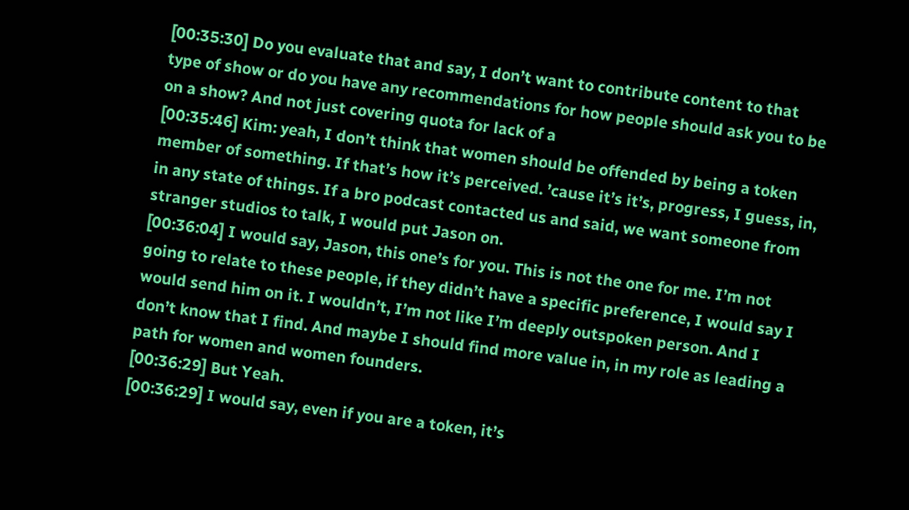[00:35:30] Do you evaluate that and say, I don’t want to contribute content to that type of show or do you have any recommendations for how people should ask you to be on a show? And not just covering quota for lack of a
[00:35:46] Kim: yeah, I don’t think that women should be offended by being a token member of something. If that’s how it’s perceived. ’cause it’s it’s, progress, I guess, in, in any state of things. If a bro podcast contacted us and said, we want someone from stranger studios to talk, I would put Jason on.
[00:36:04] I would say, Jason, this one’s for you. This is not the one for me. I’m not going to relate to these people, if they didn’t have a specific preference, I would say I would send him on it. I wouldn’t, I’m not like I’m deeply outspoken person. And I don’t know that I find. And maybe I should find more value in, in my role as leading a path for women and women founders.
[00:36:29] But Yeah.
[00:36:29] I would say, even if you are a token, it’s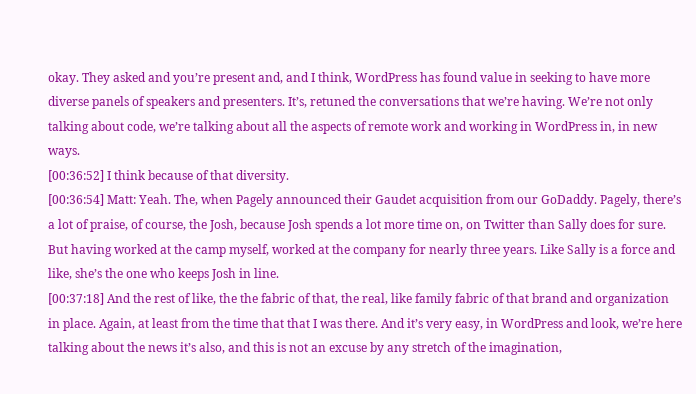okay. They asked and you’re present and, and I think, WordPress has found value in seeking to have more diverse panels of speakers and presenters. It’s, retuned the conversations that we’re having. We’re not only talking about code, we’re talking about all the aspects of remote work and working in WordPress in, in new ways.
[00:36:52] I think because of that diversity.
[00:36:54] Matt: Yeah. The, when Pagely announced their Gaudet acquisition from our GoDaddy. Pagely, there’s a lot of praise, of course, the Josh, because Josh spends a lot more time on, on Twitter than Sally does for sure. But having worked at the camp myself, worked at the company for nearly three years. Like Sally is a force and like, she’s the one who keeps Josh in line.
[00:37:18] And the rest of like, the the fabric of that, the real, like family fabric of that brand and organization in place. Again, at least from the time that that I was there. And it’s very easy, in WordPress and look, we’re here talking about the news it’s also, and this is not an excuse by any stretch of the imagination,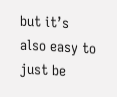but it’s also easy to just be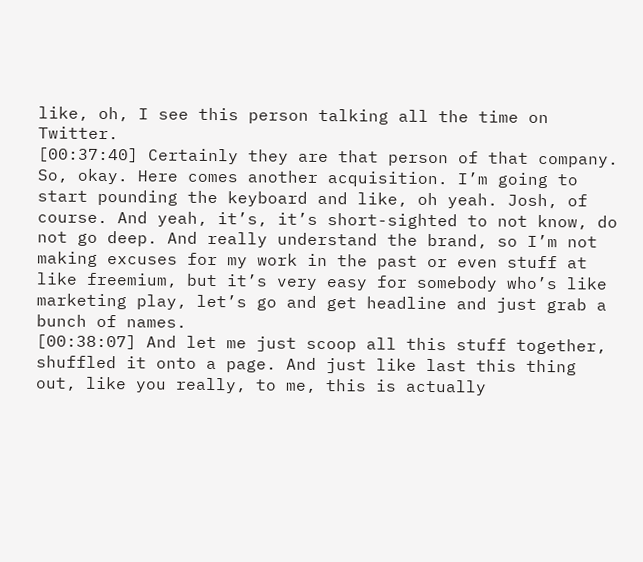like, oh, I see this person talking all the time on Twitter.
[00:37:40] Certainly they are that person of that company. So, okay. Here comes another acquisition. I’m going to start pounding the keyboard and like, oh yeah. Josh, of course. And yeah, it’s, it’s short-sighted to not know, do not go deep. And really understand the brand, so I’m not making excuses for my work in the past or even stuff at like freemium, but it’s very easy for somebody who’s like marketing play, let’s go and get headline and just grab a bunch of names.
[00:38:07] And let me just scoop all this stuff together, shuffled it onto a page. And just like last this thing out, like you really, to me, this is actually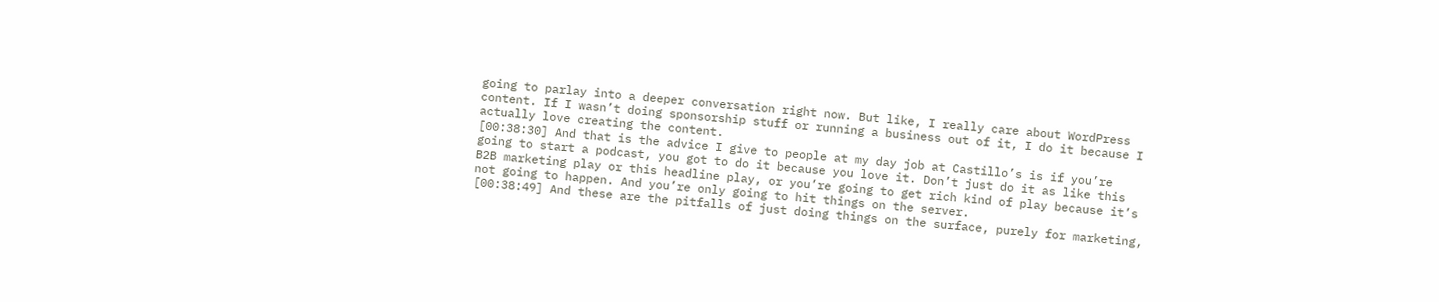going to parlay into a deeper conversation right now. But like, I really care about WordPress content. If I wasn’t doing sponsorship stuff or running a business out of it, I do it because I actually love creating the content.
[00:38:30] And that is the advice I give to people at my day job at Castillo’s is if you’re going to start a podcast, you got to do it because you love it. Don’t just do it as like this B2B marketing play or this headline play, or you’re going to get rich kind of play because it’s not going to happen. And you’re only going to hit things on the server.
[00:38:49] And these are the pitfalls of just doing things on the surface, purely for marketing,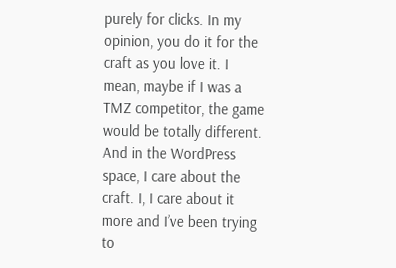purely for clicks. In my opinion, you do it for the craft as you love it. I mean, maybe if I was a TMZ competitor, the game would be totally different. And in the WordPress space, I care about the craft. I, I care about it more and I’ve been trying to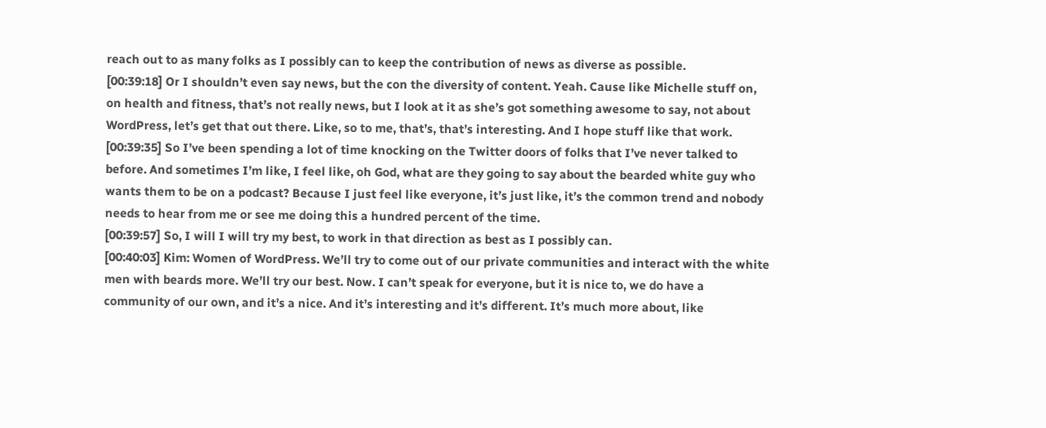reach out to as many folks as I possibly can to keep the contribution of news as diverse as possible.
[00:39:18] Or I shouldn’t even say news, but the con the diversity of content. Yeah. Cause like Michelle stuff on, on health and fitness, that’s not really news, but I look at it as she’s got something awesome to say, not about WordPress, let’s get that out there. Like, so to me, that’s, that’s interesting. And I hope stuff like that work.
[00:39:35] So I’ve been spending a lot of time knocking on the Twitter doors of folks that I’ve never talked to before. And sometimes I’m like, I feel like, oh God, what are they going to say about the bearded white guy who wants them to be on a podcast? Because I just feel like everyone, it’s just like, it’s the common trend and nobody needs to hear from me or see me doing this a hundred percent of the time.
[00:39:57] So, I will I will try my best, to work in that direction as best as I possibly can.
[00:40:03] Kim: Women of WordPress. We’ll try to come out of our private communities and interact with the white men with beards more. We’ll try our best. Now. I can’t speak for everyone, but it is nice to, we do have a community of our own, and it’s a nice. And it’s interesting and it’s different. It’s much more about, like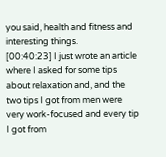you said, health and fitness and interesting things.
[00:40:23] I just wrote an article where I asked for some tips about relaxation and, and the two tips I got from men were very work-focused and every tip I got from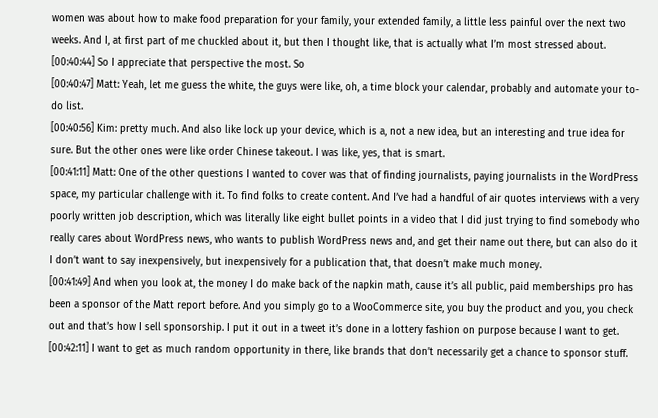women was about how to make food preparation for your family, your extended family, a little less painful over the next two weeks. And I, at first part of me chuckled about it, but then I thought like, that is actually what I’m most stressed about.
[00:40:44] So I appreciate that perspective the most. So
[00:40:47] Matt: Yeah, let me guess the white, the guys were like, oh, a time block your calendar, probably and automate your to-do list.
[00:40:56] Kim: pretty much. And also like lock up your device, which is a, not a new idea, but an interesting and true idea for sure. But the other ones were like order Chinese takeout. I was like, yes, that is smart.
[00:41:11] Matt: One of the other questions I wanted to cover was that of finding journalists, paying journalists in the WordPress space, my particular challenge with it. To find folks to create content. And I’ve had a handful of air quotes interviews with a very poorly written job description, which was literally like eight bullet points in a video that I did just trying to find somebody who really cares about WordPress news, who wants to publish WordPress news and, and get their name out there, but can also do it I don’t want to say inexpensively, but inexpensively for a publication that, that doesn’t make much money.
[00:41:49] And when you look at, the money I do make back of the napkin math, cause it’s all public, paid memberships pro has been a sponsor of the Matt report before. And you simply go to a WooCommerce site, you buy the product and you, you check out and that’s how I sell sponsorship. I put it out in a tweet it’s done in a lottery fashion on purpose because I want to get.
[00:42:11] I want to get as much random opportunity in there, like brands that don’t necessarily get a chance to sponsor stuff.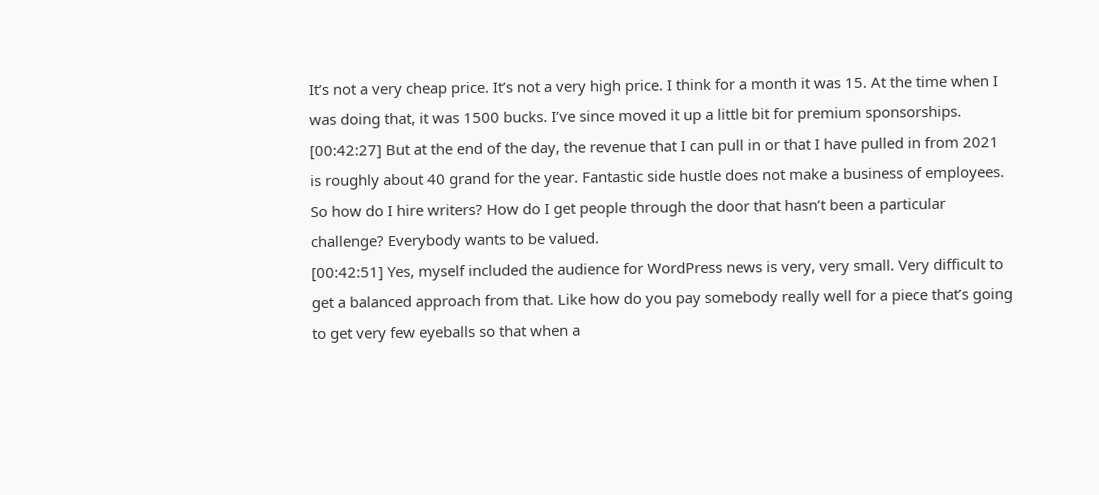It’s not a very cheap price. It’s not a very high price. I think for a month it was 15. At the time when I was doing that, it was 1500 bucks. I’ve since moved it up a little bit for premium sponsorships.
[00:42:27] But at the end of the day, the revenue that I can pull in or that I have pulled in from 2021 is roughly about 40 grand for the year. Fantastic side hustle does not make a business of employees. So how do I hire writers? How do I get people through the door that hasn’t been a particular challenge? Everybody wants to be valued.
[00:42:51] Yes, myself included the audience for WordPress news is very, very small. Very difficult to get a balanced approach from that. Like how do you pay somebody really well for a piece that’s going to get very few eyeballs so that when a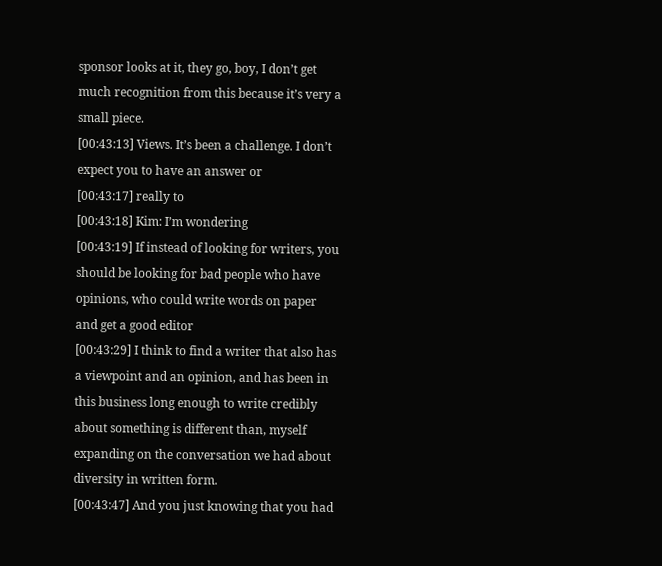sponsor looks at it, they go, boy, I don’t get much recognition from this because it’s very a small piece.
[00:43:13] Views. It’s been a challenge. I don’t expect you to have an answer or
[00:43:17] really to
[00:43:18] Kim: I’m wondering
[00:43:19] If instead of looking for writers, you should be looking for bad people who have opinions, who could write words on paper and get a good editor
[00:43:29] I think to find a writer that also has a viewpoint and an opinion, and has been in this business long enough to write credibly about something is different than, myself expanding on the conversation we had about diversity in written form.
[00:43:47] And you just knowing that you had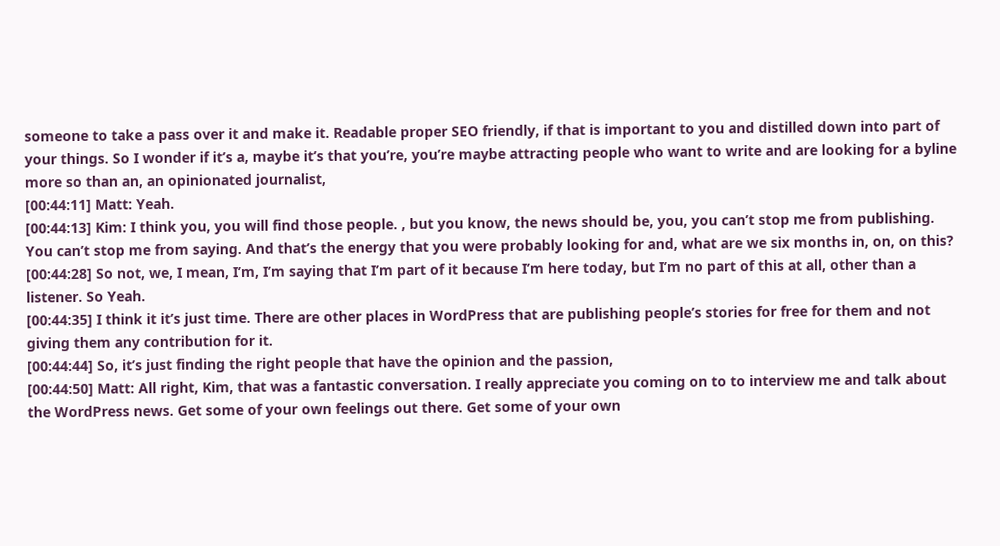someone to take a pass over it and make it. Readable proper SEO friendly, if that is important to you and distilled down into part of your things. So I wonder if it’s a, maybe it’s that you’re, you’re maybe attracting people who want to write and are looking for a byline more so than an, an opinionated journalist,
[00:44:11] Matt: Yeah.
[00:44:13] Kim: I think you, you will find those people. , but you know, the news should be, you, you can’t stop me from publishing. You can’t stop me from saying. And that’s the energy that you were probably looking for and, what are we six months in, on, on this?
[00:44:28] So not, we, I mean, I’m, I’m saying that I’m part of it because I’m here today, but I’m no part of this at all, other than a listener. So Yeah.
[00:44:35] I think it it’s just time. There are other places in WordPress that are publishing people’s stories for free for them and not giving them any contribution for it.
[00:44:44] So, it’s just finding the right people that have the opinion and the passion,
[00:44:50] Matt: All right, Kim, that was a fantastic conversation. I really appreciate you coming on to to interview me and talk about the WordPress news. Get some of your own feelings out there. Get some of your own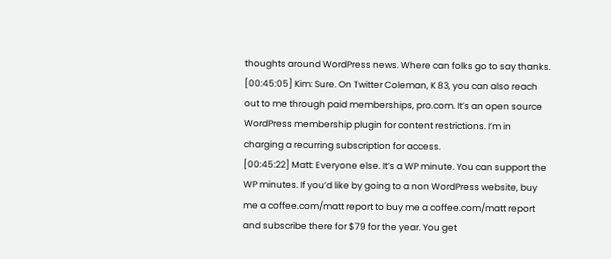thoughts around WordPress news. Where can folks go to say thanks.
[00:45:05] Kim: Sure. On Twitter Coleman, K 83, you can also reach out to me through paid memberships, pro.com. It’s an open source WordPress membership plugin for content restrictions. I’m in charging a recurring subscription for access.
[00:45:22] Matt: Everyone else. It’s a WP minute. You can support the WP minutes. If you’d like by going to a non WordPress website, buy me a coffee.com/matt report to buy me a coffee.com/matt report and subscribe there for $79 for the year. You get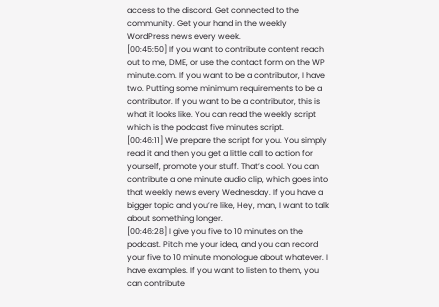access to the discord. Get connected to the community. Get your hand in the weekly WordPress news every week.
[00:45:50] If you want to contribute content reach out to me, DME, or use the contact form on the WP minute.com. If you want to be a contributor, I have two. Putting some minimum requirements to be a contributor. If you want to be a contributor, this is what it looks like. You can read the weekly script which is the podcast five minutes script.
[00:46:11] We prepare the script for you. You simply read it and then you get a little call to action for yourself, promote your stuff. That’s cool. You can contribute a one minute audio clip, which goes into that weekly news every Wednesday. If you have a bigger topic and you’re like, Hey, man, I want to talk about something longer.
[00:46:28] I give you five to 10 minutes on the podcast. Pitch me your idea, and you can record your five to 10 minute monologue about whatever. I have examples. If you want to listen to them, you can contribute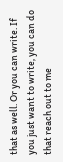that as well. Or you can write. If you just want to write, you can do that reach out to me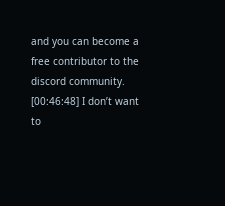and you can become a free contributor to the discord community.
[00:46:48] I don’t want to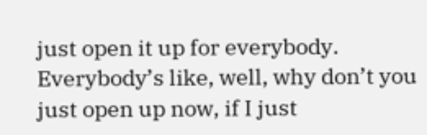just open it up for everybody. Everybody’s like, well, why don’t you just open up now, if I just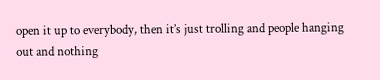open it up to everybody, then it’s just trolling and people hanging out and nothing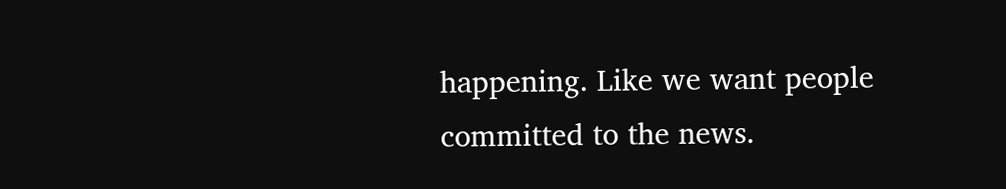happening. Like we want people committed to the news.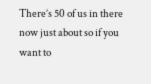There’s 50 of us in there now just about so if you want to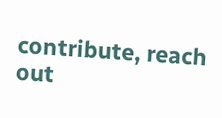contribute, reach out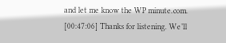and let me know the WP minute.com.
[00:47:06] Thanks for listening. We’ll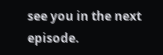see you in the next episode.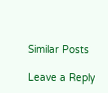Similar Posts

Leave a Reply